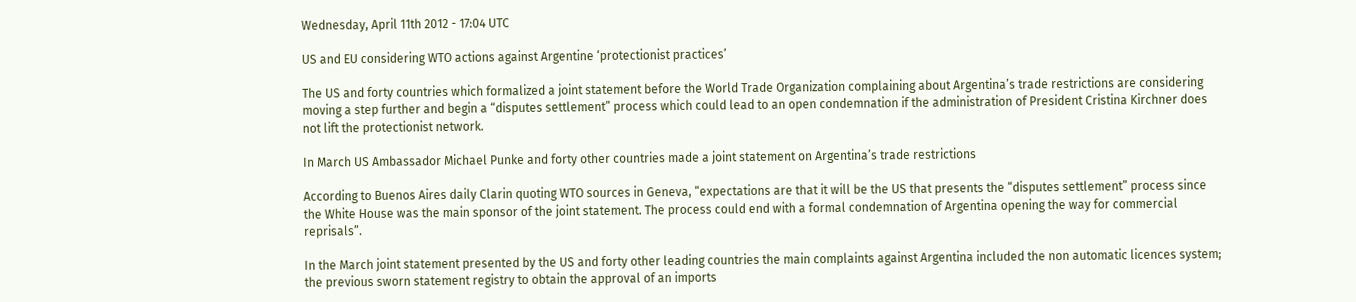Wednesday, April 11th 2012 - 17:04 UTC

US and EU considering WTO actions against Argentine ‘protectionist practices’

The US and forty countries which formalized a joint statement before the World Trade Organization complaining about Argentina’s trade restrictions are considering moving a step further and begin a “disputes settlement” process which could lead to an open condemnation if the administration of President Cristina Kirchner does not lift the protectionist network.

In March US Ambassador Michael Punke and forty other countries made a joint statement on Argentina’s trade restrictions

According to Buenos Aires daily Clarin quoting WTO sources in Geneva, “expectations are that it will be the US that presents the “disputes settlement” process since the White House was the main sponsor of the joint statement. The process could end with a formal condemnation of Argentina opening the way for commercial reprisals”.

In the March joint statement presented by the US and forty other leading countries the main complaints against Argentina included the non automatic licences system; the previous sworn statement registry to obtain the approval of an imports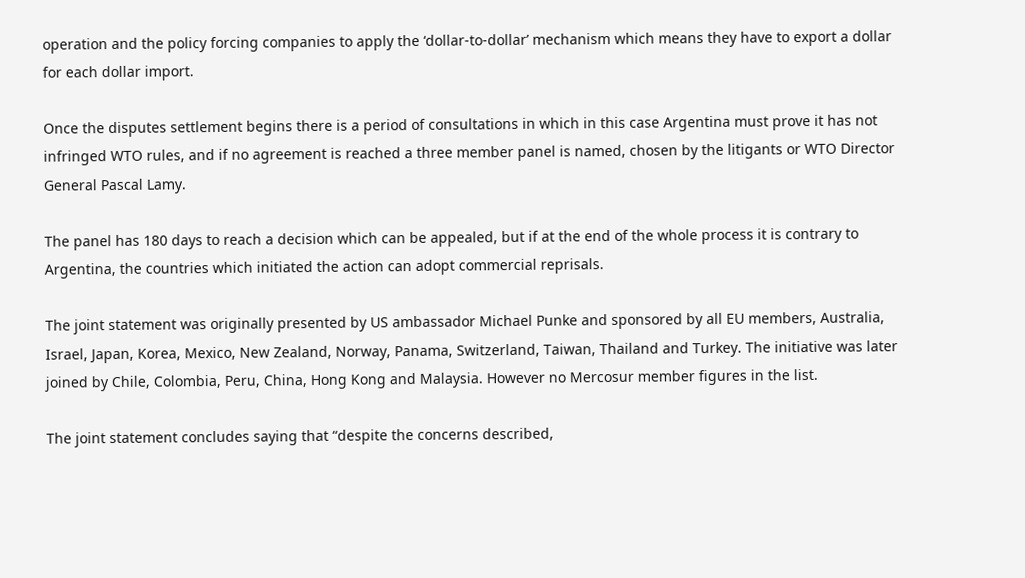operation and the policy forcing companies to apply the ‘dollar-to-dollar’ mechanism which means they have to export a dollar for each dollar import.

Once the disputes settlement begins there is a period of consultations in which in this case Argentina must prove it has not infringed WTO rules, and if no agreement is reached a three member panel is named, chosen by the litigants or WTO Director General Pascal Lamy.

The panel has 180 days to reach a decision which can be appealed, but if at the end of the whole process it is contrary to Argentina, the countries which initiated the action can adopt commercial reprisals.

The joint statement was originally presented by US ambassador Michael Punke and sponsored by all EU members, Australia, Israel, Japan, Korea, Mexico, New Zealand, Norway, Panama, Switzerland, Taiwan, Thailand and Turkey. The initiative was later joined by Chile, Colombia, Peru, China, Hong Kong and Malaysia. However no Mercosur member figures in the list.

The joint statement concludes saying that “despite the concerns described,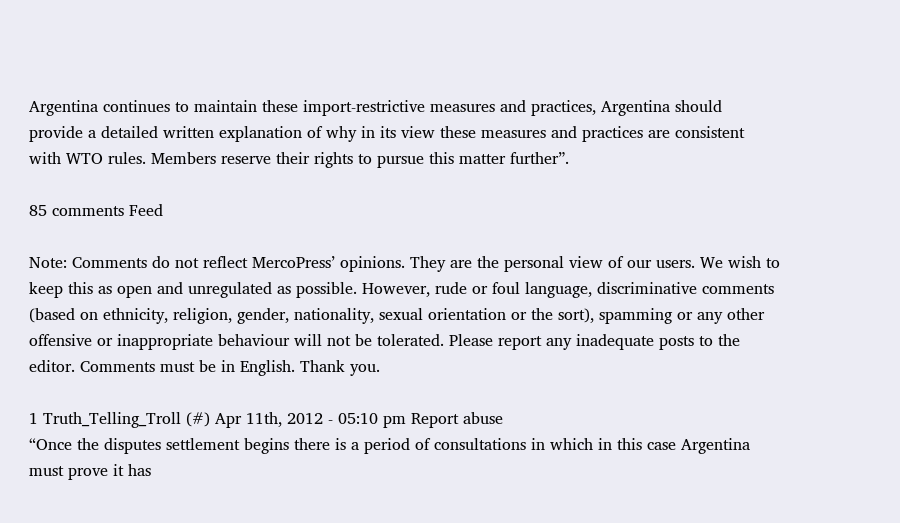Argentina continues to maintain these import-restrictive measures and practices, Argentina should provide a detailed written explanation of why in its view these measures and practices are consistent with WTO rules. Members reserve their rights to pursue this matter further”.

85 comments Feed

Note: Comments do not reflect MercoPress’ opinions. They are the personal view of our users. We wish to keep this as open and unregulated as possible. However, rude or foul language, discriminative comments (based on ethnicity, religion, gender, nationality, sexual orientation or the sort), spamming or any other offensive or inappropriate behaviour will not be tolerated. Please report any inadequate posts to the editor. Comments must be in English. Thank you.

1 Truth_Telling_Troll (#) Apr 11th, 2012 - 05:10 pm Report abuse
“Once the disputes settlement begins there is a period of consultations in which in this case Argentina must prove it has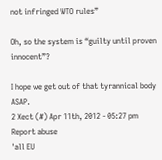not infringed WTO rules”

Oh, so the system is “guilty until proven innocent”?

I hope we get out of that tyrannical body ASAP.
2 Xect (#) Apr 11th, 2012 - 05:27 pm Report abuse
'all EU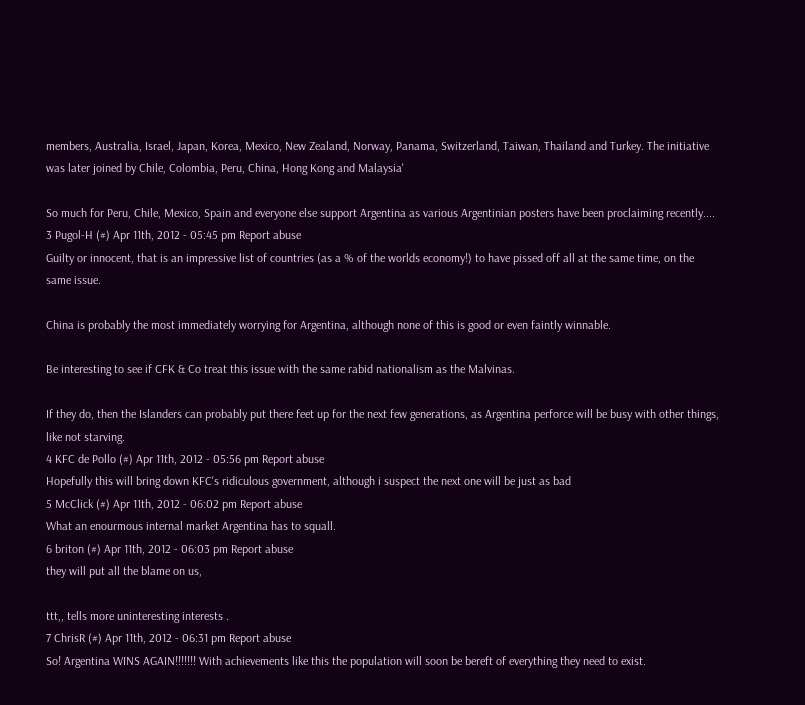members, Australia, Israel, Japan, Korea, Mexico, New Zealand, Norway, Panama, Switzerland, Taiwan, Thailand and Turkey. The initiative was later joined by Chile, Colombia, Peru, China, Hong Kong and Malaysia'

So much for Peru, Chile, Mexico, Spain and everyone else support Argentina as various Argentinian posters have been proclaiming recently....
3 Pugol-H (#) Apr 11th, 2012 - 05:45 pm Report abuse
Guilty or innocent, that is an impressive list of countries (as a % of the worlds economy!) to have pissed off all at the same time, on the same issue.

China is probably the most immediately worrying for Argentina, although none of this is good or even faintly winnable.

Be interesting to see if CFK & Co treat this issue with the same rabid nationalism as the Malvinas.

If they do, then the Islanders can probably put there feet up for the next few generations, as Argentina perforce will be busy with other things, like not starving.
4 KFC de Pollo (#) Apr 11th, 2012 - 05:56 pm Report abuse
Hopefully this will bring down KFC's ridiculous government, although i suspect the next one will be just as bad
5 McClick (#) Apr 11th, 2012 - 06:02 pm Report abuse
What an enourmous internal market Argentina has to squall.
6 briton (#) Apr 11th, 2012 - 06:03 pm Report abuse
they will put all the blame on us,

ttt,, tells more uninteresting interests .
7 ChrisR (#) Apr 11th, 2012 - 06:31 pm Report abuse
So! Argentina WINS AGAIN!!!!!!! With achievements like this the population will soon be bereft of everything they need to exist.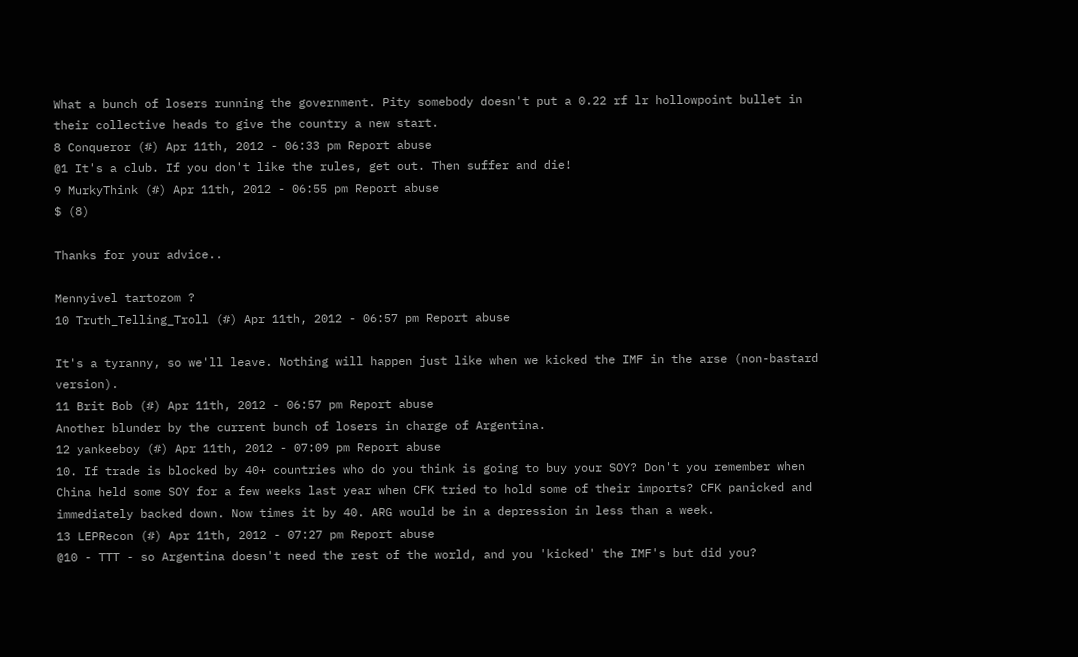What a bunch of losers running the government. Pity somebody doesn't put a 0.22 rf lr hollowpoint bullet in their collective heads to give the country a new start.
8 Conqueror (#) Apr 11th, 2012 - 06:33 pm Report abuse
@1 It's a club. If you don't like the rules, get out. Then suffer and die!
9 MurkyThink (#) Apr 11th, 2012 - 06:55 pm Report abuse
$ (8)

Thanks for your advice..

Mennyivel tartozom ?
10 Truth_Telling_Troll (#) Apr 11th, 2012 - 06:57 pm Report abuse

It's a tyranny, so we'll leave. Nothing will happen just like when we kicked the IMF in the arse (non-bastard version).
11 Brit Bob (#) Apr 11th, 2012 - 06:57 pm Report abuse
Another blunder by the current bunch of losers in charge of Argentina.
12 yankeeboy (#) Apr 11th, 2012 - 07:09 pm Report abuse
10. If trade is blocked by 40+ countries who do you think is going to buy your SOY? Don't you remember when China held some SOY for a few weeks last year when CFK tried to hold some of their imports? CFK panicked and immediately backed down. Now times it by 40. ARG would be in a depression in less than a week.
13 LEPRecon (#) Apr 11th, 2012 - 07:27 pm Report abuse
@10 - TTT - so Argentina doesn't need the rest of the world, and you 'kicked' the IMF's but did you?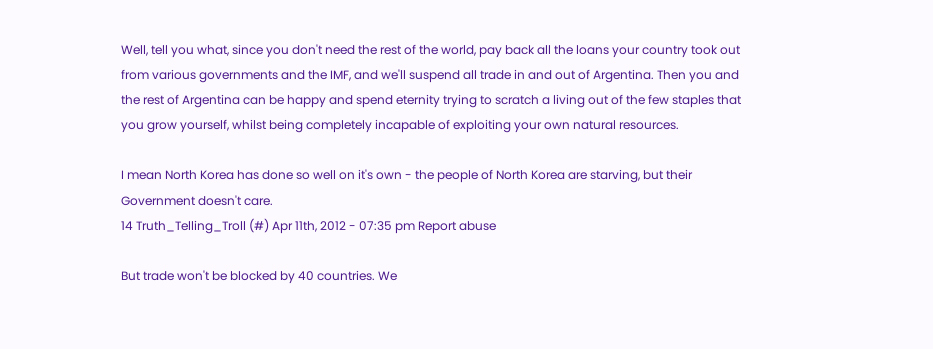Well, tell you what, since you don't need the rest of the world, pay back all the loans your country took out from various governments and the IMF, and we'll suspend all trade in and out of Argentina. Then you and the rest of Argentina can be happy and spend eternity trying to scratch a living out of the few staples that you grow yourself, whilst being completely incapable of exploiting your own natural resources.

I mean North Korea has done so well on it's own - the people of North Korea are starving, but their Government doesn't care.
14 Truth_Telling_Troll (#) Apr 11th, 2012 - 07:35 pm Report abuse

But trade won't be blocked by 40 countries. We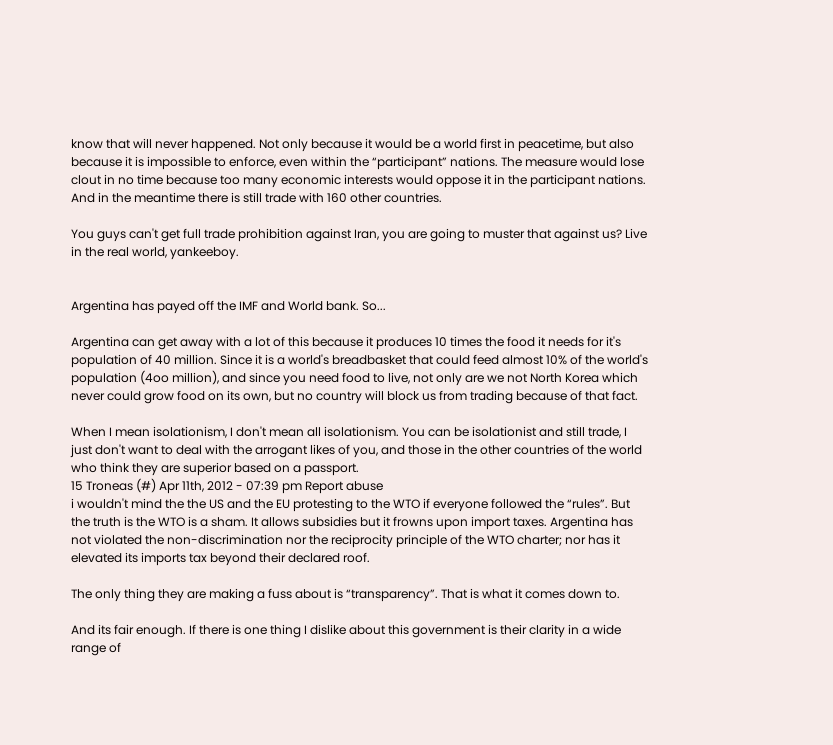know that will never happened. Not only because it would be a world first in peacetime, but also because it is impossible to enforce, even within the “participant” nations. The measure would lose clout in no time because too many economic interests would oppose it in the participant nations. And in the meantime there is still trade with 160 other countries.

You guys can't get full trade prohibition against Iran, you are going to muster that against us? Live in the real world, yankeeboy.


Argentina has payed off the IMF and World bank. So...

Argentina can get away with a lot of this because it produces 10 times the food it needs for it's population of 40 million. Since it is a world's breadbasket that could feed almost 10% of the world's population (4oo million), and since you need food to live, not only are we not North Korea which never could grow food on its own, but no country will block us from trading because of that fact.

When I mean isolationism, I don't mean all isolationism. You can be isolationist and still trade, I just don't want to deal with the arrogant likes of you, and those in the other countries of the world who think they are superior based on a passport.
15 Troneas (#) Apr 11th, 2012 - 07:39 pm Report abuse
i wouldn't mind the the US and the EU protesting to the WTO if everyone followed the “rules”. But the truth is the WTO is a sham. It allows subsidies but it frowns upon import taxes. Argentina has not violated the non-discrimination nor the reciprocity principle of the WTO charter; nor has it elevated its imports tax beyond their declared roof.

The only thing they are making a fuss about is “transparency”. That is what it comes down to.

And its fair enough. If there is one thing I dislike about this government is their clarity in a wide range of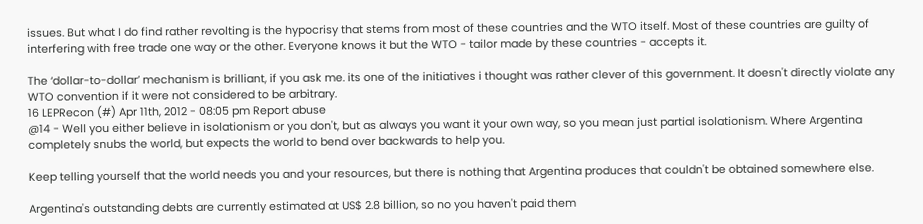issues. But what I do find rather revolting is the hypocrisy that stems from most of these countries and the WTO itself. Most of these countries are guilty of interfering with free trade one way or the other. Everyone knows it but the WTO - tailor made by these countries - accepts it.

The ‘dollar-to-dollar’ mechanism is brilliant, if you ask me. its one of the initiatives i thought was rather clever of this government. It doesn't directly violate any WTO convention if it were not considered to be arbitrary.
16 LEPRecon (#) Apr 11th, 2012 - 08:05 pm Report abuse
@14 - Well you either believe in isolationism or you don't, but as always you want it your own way, so you mean just partial isolationism. Where Argentina completely snubs the world, but expects the world to bend over backwards to help you.

Keep telling yourself that the world needs you and your resources, but there is nothing that Argentina produces that couldn't be obtained somewhere else.

Argentina's outstanding debts are currently estimated at US$ 2.8 billion, so no you haven't paid them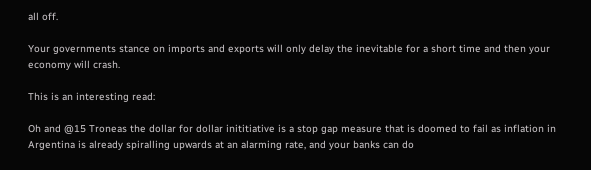all off.

Your governments stance on imports and exports will only delay the inevitable for a short time and then your economy will crash.

This is an interesting read:

Oh and @15 Troneas the dollar for dollar inititiative is a stop gap measure that is doomed to fail as inflation in Argentina is already spiralling upwards at an alarming rate, and your banks can do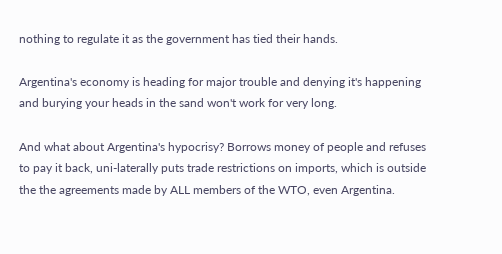nothing to regulate it as the government has tied their hands.

Argentina's economy is heading for major trouble and denying it's happening and burying your heads in the sand won't work for very long.

And what about Argentina's hypocrisy? Borrows money of people and refuses to pay it back, uni-laterally puts trade restrictions on imports, which is outside the the agreements made by ALL members of the WTO, even Argentina.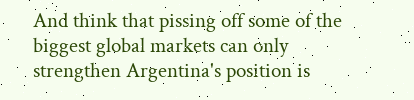And think that pissing off some of the biggest global markets can only strengthen Argentina's position is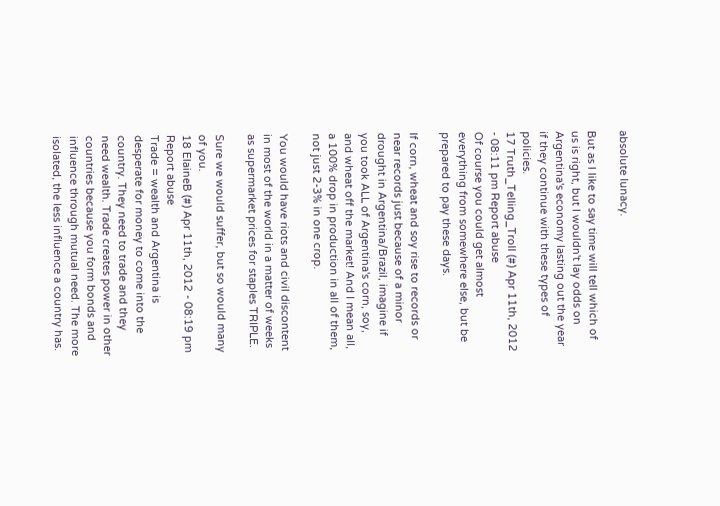absolute lunacy.

But as I like to say time will tell which of us is right, but I wouldn't lay odds on Argentina's economy lasting out the year if they continue with these types of policies.
17 Truth_Telling_Troll (#) Apr 11th, 2012 - 08:11 pm Report abuse
Of course you could get almost everything from somewhere else, but be prepared to pay these days.

If corn, wheat and soy rise to records or near records just because of a minor drought in Argentina/Brazil, imagine if you took ALL of Argentina's corn, soy, and wheat off the market! And I mean all, a 100% drop in production in all of them, not just 2-3% in one crop.

You would have riots and civil discontent in most of the world in a matter of weeks as supermarket prices for staples TRIPLE.

Sure we would suffer, but so would many of you.
18 ElaineB (#) Apr 11th, 2012 - 08:19 pm Report abuse
Trade = wealth and Argentina is desperate for money to come into the country. They need to trade and they need wealth. Trade creates power in other countries because you form bonds and influence through mutual need. The more isolated, the less influence a country has.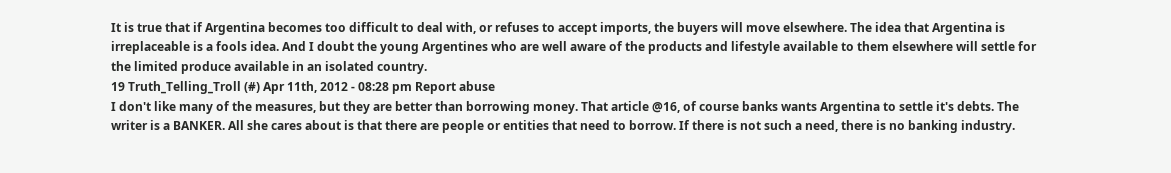It is true that if Argentina becomes too difficult to deal with, or refuses to accept imports, the buyers will move elsewhere. The idea that Argentina is irreplaceable is a fools idea. And I doubt the young Argentines who are well aware of the products and lifestyle available to them elsewhere will settle for the limited produce available in an isolated country.
19 Truth_Telling_Troll (#) Apr 11th, 2012 - 08:28 pm Report abuse
I don't like many of the measures, but they are better than borrowing money. That article @16, of course banks wants Argentina to settle it's debts. The writer is a BANKER. All she cares about is that there are people or entities that need to borrow. If there is not such a need, there is no banking industry.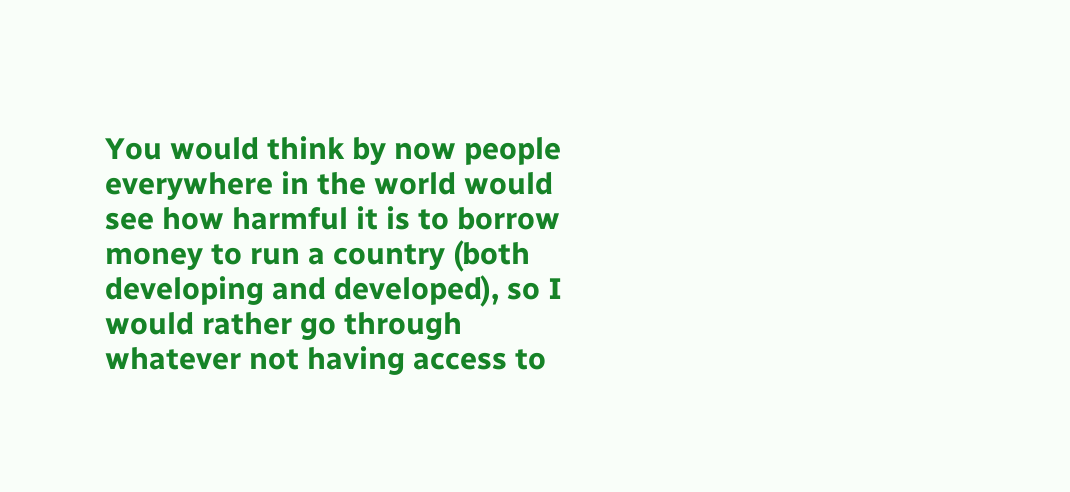You would think by now people everywhere in the world would see how harmful it is to borrow money to run a country (both developing and developed), so I would rather go through whatever not having access to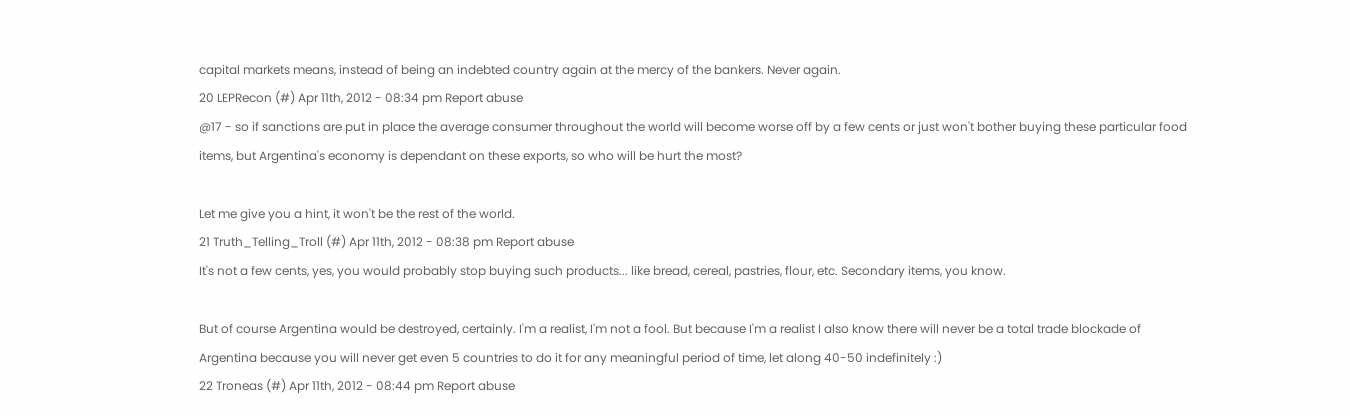capital markets means, instead of being an indebted country again at the mercy of the bankers. Never again.
20 LEPRecon (#) Apr 11th, 2012 - 08:34 pm Report abuse
@17 - so if sanctions are put in place the average consumer throughout the world will become worse off by a few cents or just won't bother buying these particular food items, but Argentina's economy is dependant on these exports, so who will be hurt the most?

Let me give you a hint, it won't be the rest of the world.
21 Truth_Telling_Troll (#) Apr 11th, 2012 - 08:38 pm Report abuse
It's not a few cents, yes, you would probably stop buying such products... like bread, cereal, pastries, flour, etc. Secondary items, you know.

But of course Argentina would be destroyed, certainly. I'm a realist, I'm not a fool. But because I'm a realist I also know there will never be a total trade blockade of Argentina because you will never get even 5 countries to do it for any meaningful period of time, let along 40-50 indefinitely :)
22 Troneas (#) Apr 11th, 2012 - 08:44 pm Report abuse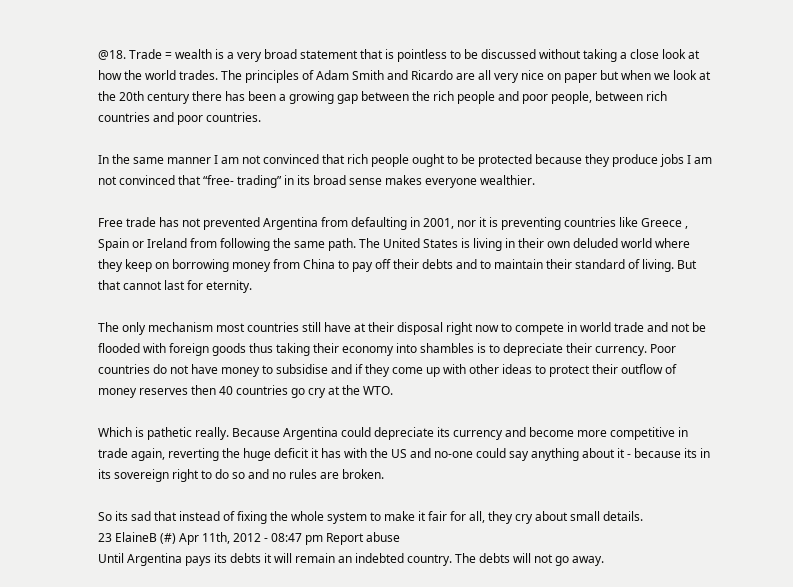@18. Trade = wealth is a very broad statement that is pointless to be discussed without taking a close look at how the world trades. The principles of Adam Smith and Ricardo are all very nice on paper but when we look at the 20th century there has been a growing gap between the rich people and poor people, between rich countries and poor countries.

In the same manner I am not convinced that rich people ought to be protected because they produce jobs I am not convinced that “free- trading” in its broad sense makes everyone wealthier.

Free trade has not prevented Argentina from defaulting in 2001, nor it is preventing countries like Greece , Spain or Ireland from following the same path. The United States is living in their own deluded world where they keep on borrowing money from China to pay off their debts and to maintain their standard of living. But that cannot last for eternity.

The only mechanism most countries still have at their disposal right now to compete in world trade and not be flooded with foreign goods thus taking their economy into shambles is to depreciate their currency. Poor countries do not have money to subsidise and if they come up with other ideas to protect their outflow of money reserves then 40 countries go cry at the WTO.

Which is pathetic really. Because Argentina could depreciate its currency and become more competitive in trade again, reverting the huge deficit it has with the US and no-one could say anything about it - because its in its sovereign right to do so and no rules are broken.

So its sad that instead of fixing the whole system to make it fair for all, they cry about small details.
23 ElaineB (#) Apr 11th, 2012 - 08:47 pm Report abuse
Until Argentina pays its debts it will remain an indebted country. The debts will not go away.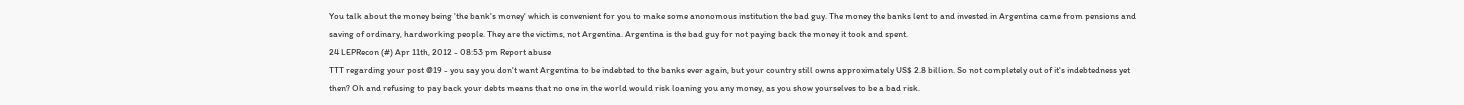You talk about the money being 'the bank's money' which is convenient for you to make some anonomous institution the bad guy. The money the banks lent to and invested in Argentina came from pensions and saving of ordinary, hardworking people. They are the victims, not Argentina. Argentina is the bad guy for not paying back the money it took and spent.
24 LEPRecon (#) Apr 11th, 2012 - 08:53 pm Report abuse
TTT regarding your post @19 - you say you don't want Argentina to be indebted to the banks ever again, but your country still owns approximately US$ 2.8 billion. So not completely out of it's indebtedness yet then? Oh and refusing to pay back your debts means that no one in the world would risk loaning you any money, as you show yourselves to be a bad risk.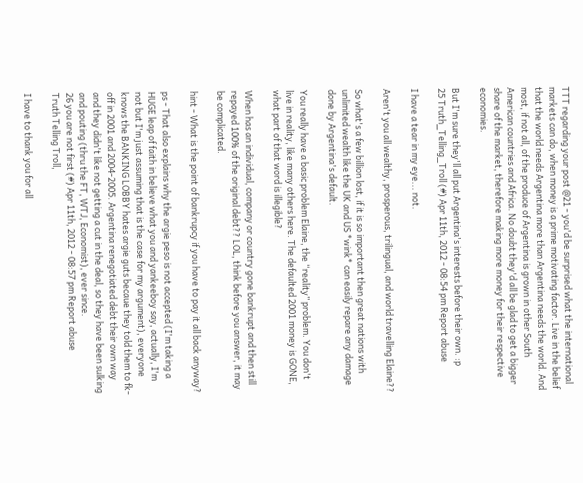TTT regarding your post @21 - you'd be surprised what the international markets can do, when money is a prime motivating factor. Live in the belief that the world needs Argentina more than Argentina needs the world. And most, if not all, of the produce of Argentina is grown in other South American countries and Africa. No doubt they'd all be glad to get a bigger share of the market, therefore making more money for their respective economies.

But I'm sure they'll all put Argentina's interests before their own. :p
25 Truth_Telling_Troll (#) Apr 11th, 2012 - 08:54 pm Report abuse

I have a tear in my eye... not.

Aren't you all wealthy, prosperous, trilingual, and world travelling Elaine??

So what's a few billion lost, if it is so important then great nations with unlimited wealth like the UK and US *wink* can easily repare any damage done by Argentina's default.

You really have a basic problem Elaine, the “reality” problem. You don't live in reality, like many others here. The defaulted 2001 money is GONE, what part of that word is illegible?

When has an individual, company or country gone bankrupt and then still repayed 100% of the original debt?? LOL, think before you answer, it may be complicated.

hint - What is the point of bankrupcy if you have to pay it all back anyway?

ps - That also explains why the argie peso is not accepted (I'm taking a HUGE leap of faith in believe what you and yankeeboy say, actually, I'm not but I'm just assuming that is the case for my argument), everyone knows the BANKING LOBBY hates argie guts becaue they told them to fk-off in 2001 and 2004-2005. Argentina renegotiated debt their own way and they didn't like not getting a cut in the deal, so they have been sulking and pouting (thru the FT, WTJ, Economist), ever since.
26 you are not first (#) Apr 11th, 2012 - 08:57 pm Report abuse
Truth Telling Troll,

I have to thank you for all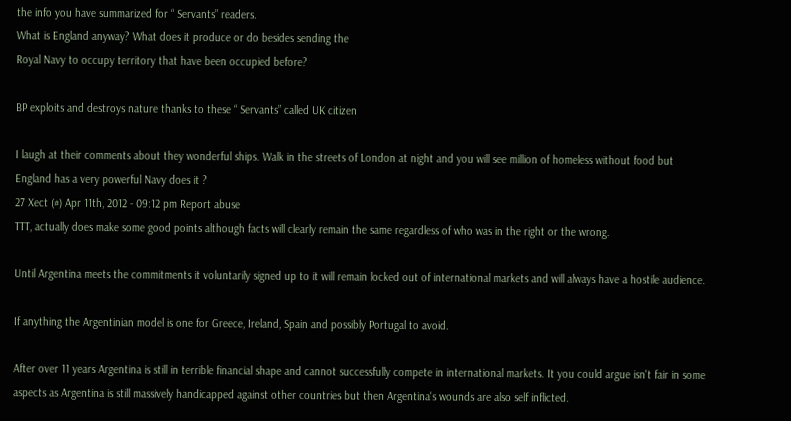the info you have summarized for “ Servants” readers.
What is England anyway? What does it produce or do besides sending the
Royal Navy to occupy territory that have been occupied before?

BP exploits and destroys nature thanks to these “ Servants” called UK citizen

I laugh at their comments about they wonderful ships. Walk in the streets of London at night and you will see million of homeless without food but England has a very powerful Navy does it ?
27 Xect (#) Apr 11th, 2012 - 09:12 pm Report abuse
TTT, actually does make some good points although facts will clearly remain the same regardless of who was in the right or the wrong.

Until Argentina meets the commitments it voluntarily signed up to it will remain locked out of international markets and will always have a hostile audience.

If anything the Argentinian model is one for Greece, Ireland, Spain and possibly Portugal to avoid.

After over 11 years Argentina is still in terrible financial shape and cannot successfully compete in international markets. It you could argue isn't fair in some aspects as Argentina is still massively handicapped against other countries but then Argentina's wounds are also self inflicted.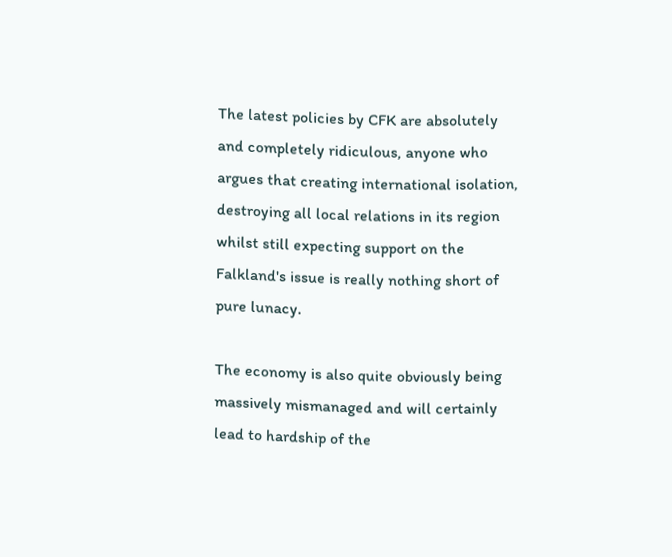The latest policies by CFK are absolutely and completely ridiculous, anyone who argues that creating international isolation, destroying all local relations in its region whilst still expecting support on the Falkland's issue is really nothing short of pure lunacy.

The economy is also quite obviously being massively mismanaged and will certainly lead to hardship of the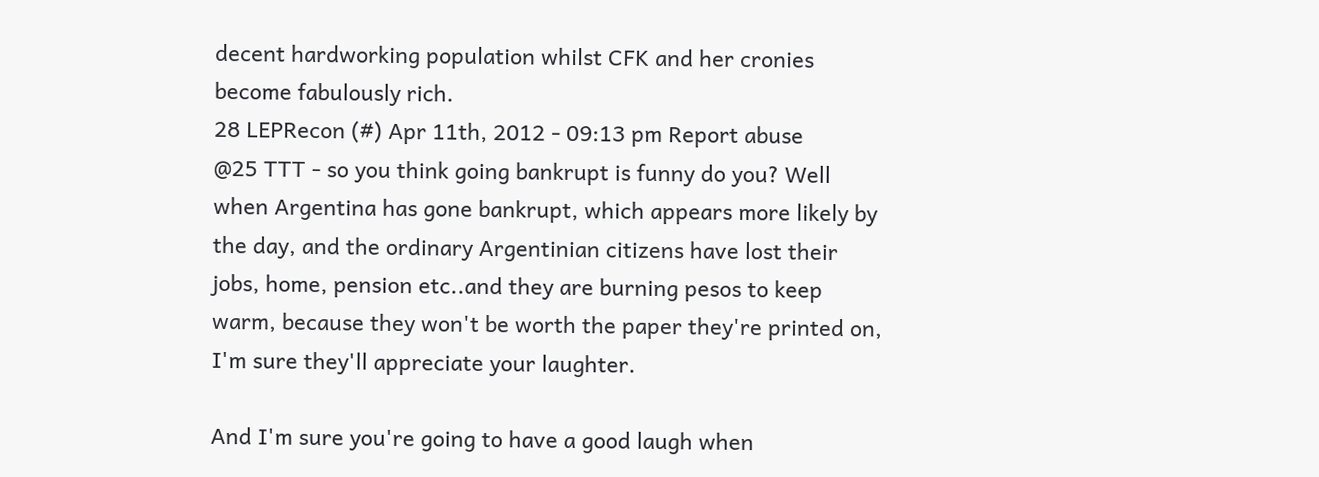decent hardworking population whilst CFK and her cronies become fabulously rich.
28 LEPRecon (#) Apr 11th, 2012 - 09:13 pm Report abuse
@25 TTT - so you think going bankrupt is funny do you? Well when Argentina has gone bankrupt, which appears more likely by the day, and the ordinary Argentinian citizens have lost their jobs, home, pension etc..and they are burning pesos to keep warm, because they won't be worth the paper they're printed on, I'm sure they'll appreciate your laughter.

And I'm sure you're going to have a good laugh when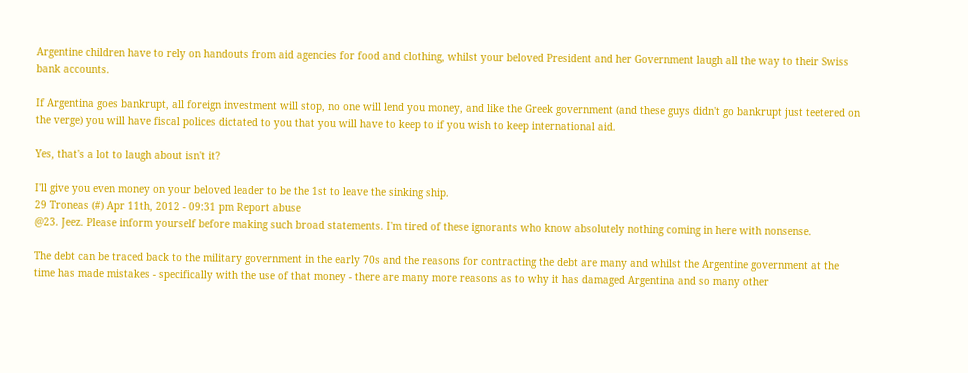Argentine children have to rely on handouts from aid agencies for food and clothing, whilst your beloved President and her Government laugh all the way to their Swiss bank accounts.

If Argentina goes bankrupt, all foreign investment will stop, no one will lend you money, and like the Greek government (and these guys didn't go bankrupt just teetered on the verge) you will have fiscal polices dictated to you that you will have to keep to if you wish to keep international aid.

Yes, that's a lot to laugh about isn't it?

I'll give you even money on your beloved leader to be the 1st to leave the sinking ship.
29 Troneas (#) Apr 11th, 2012 - 09:31 pm Report abuse
@23. Jeez. Please inform yourself before making such broad statements. I'm tired of these ignorants who know absolutely nothing coming in here with nonsense.

The debt can be traced back to the military government in the early 70s and the reasons for contracting the debt are many and whilst the Argentine government at the time has made mistakes - specifically with the use of that money - there are many more reasons as to why it has damaged Argentina and so many other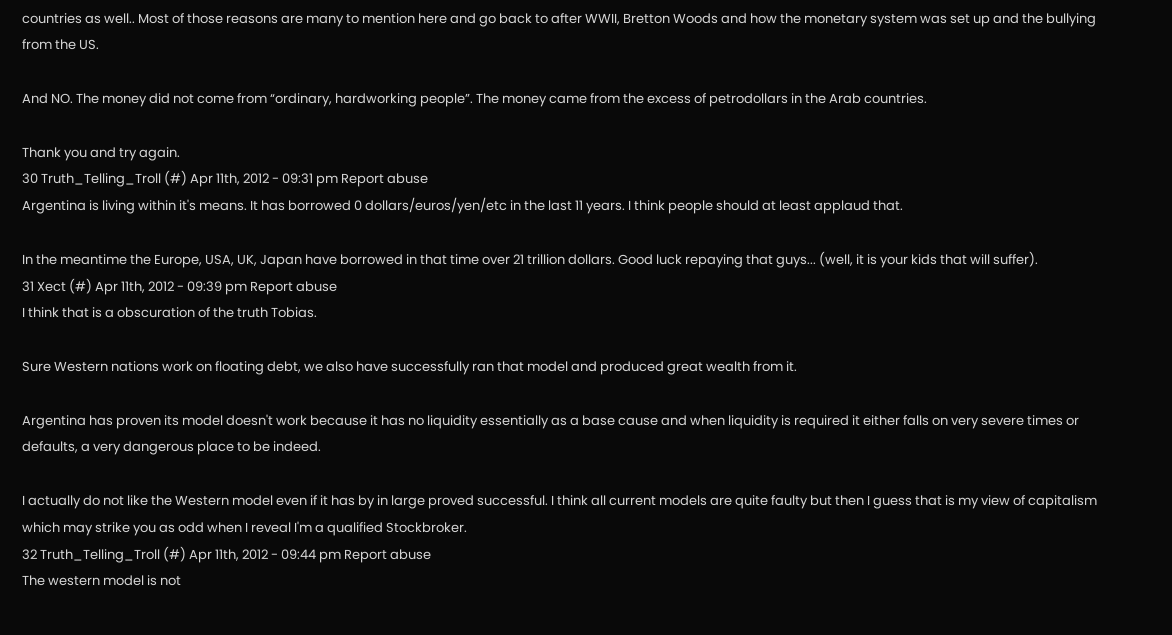countries as well.. Most of those reasons are many to mention here and go back to after WWII, Bretton Woods and how the monetary system was set up and the bullying from the US.

And NO. The money did not come from “ordinary, hardworking people”. The money came from the excess of petrodollars in the Arab countries.

Thank you and try again.
30 Truth_Telling_Troll (#) Apr 11th, 2012 - 09:31 pm Report abuse
Argentina is living within it's means. It has borrowed 0 dollars/euros/yen/etc in the last 11 years. I think people should at least applaud that.

In the meantime the Europe, USA, UK, Japan have borrowed in that time over 21 trillion dollars. Good luck repaying that guys... (well, it is your kids that will suffer).
31 Xect (#) Apr 11th, 2012 - 09:39 pm Report abuse
I think that is a obscuration of the truth Tobias.

Sure Western nations work on floating debt, we also have successfully ran that model and produced great wealth from it.

Argentina has proven its model doesn't work because it has no liquidity essentially as a base cause and when liquidity is required it either falls on very severe times or defaults, a very dangerous place to be indeed.

I actually do not like the Western model even if it has by in large proved successful. I think all current models are quite faulty but then I guess that is my view of capitalism which may strike you as odd when I reveal I'm a qualified Stockbroker.
32 Truth_Telling_Troll (#) Apr 11th, 2012 - 09:44 pm Report abuse
The western model is not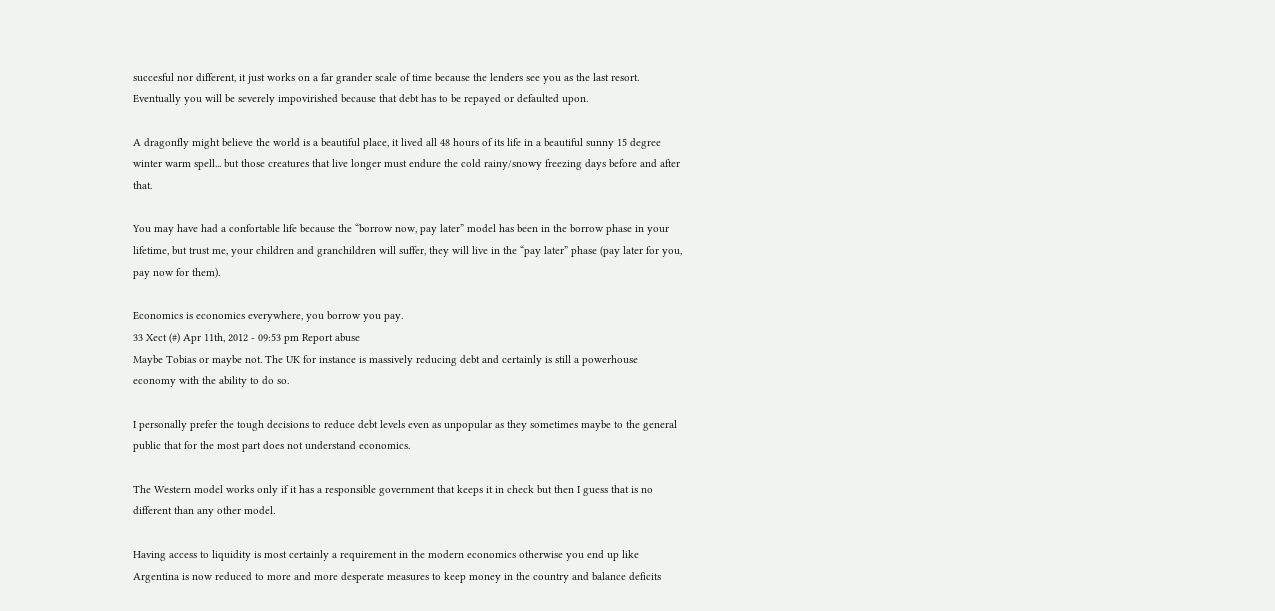succesful nor different, it just works on a far grander scale of time because the lenders see you as the last resort. Eventually you will be severely impovirished because that debt has to be repayed or defaulted upon.

A dragonfly might believe the world is a beautiful place, it lived all 48 hours of its life in a beautiful sunny 15 degree winter warm spell... but those creatures that live longer must endure the cold rainy/snowy freezing days before and after that.

You may have had a confortable life because the “borrow now, pay later” model has been in the borrow phase in your lifetime, but trust me, your children and granchildren will suffer, they will live in the “pay later” phase (pay later for you, pay now for them).

Economics is economics everywhere, you borrow you pay.
33 Xect (#) Apr 11th, 2012 - 09:53 pm Report abuse
Maybe Tobias or maybe not. The UK for instance is massively reducing debt and certainly is still a powerhouse economy with the ability to do so.

I personally prefer the tough decisions to reduce debt levels even as unpopular as they sometimes maybe to the general public that for the most part does not understand economics.

The Western model works only if it has a responsible government that keeps it in check but then I guess that is no different than any other model.

Having access to liquidity is most certainly a requirement in the modern economics otherwise you end up like Argentina is now reduced to more and more desperate measures to keep money in the country and balance deficits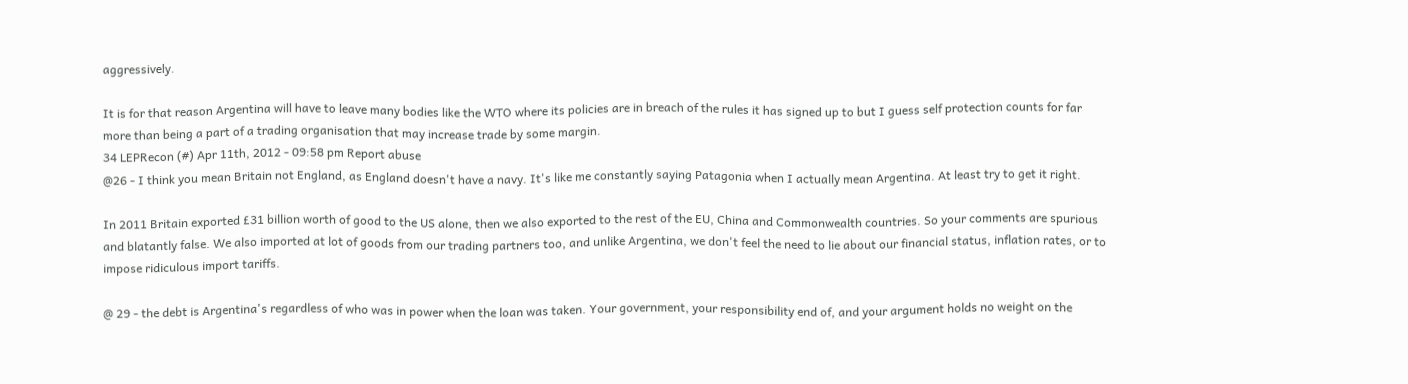aggressively.

It is for that reason Argentina will have to leave many bodies like the WTO where its policies are in breach of the rules it has signed up to but I guess self protection counts for far more than being a part of a trading organisation that may increase trade by some margin.
34 LEPRecon (#) Apr 11th, 2012 - 09:58 pm Report abuse
@26 - I think you mean Britain not England, as England doesn't have a navy. It's like me constantly saying Patagonia when I actually mean Argentina. At least try to get it right.

In 2011 Britain exported £31 billion worth of good to the US alone, then we also exported to the rest of the EU, China and Commonwealth countries. So your comments are spurious and blatantly false. We also imported at lot of goods from our trading partners too, and unlike Argentina, we don't feel the need to lie about our financial status, inflation rates, or to impose ridiculous import tariffs.

@ 29 - the debt is Argentina's regardless of who was in power when the loan was taken. Your government, your responsibility end of, and your argument holds no weight on the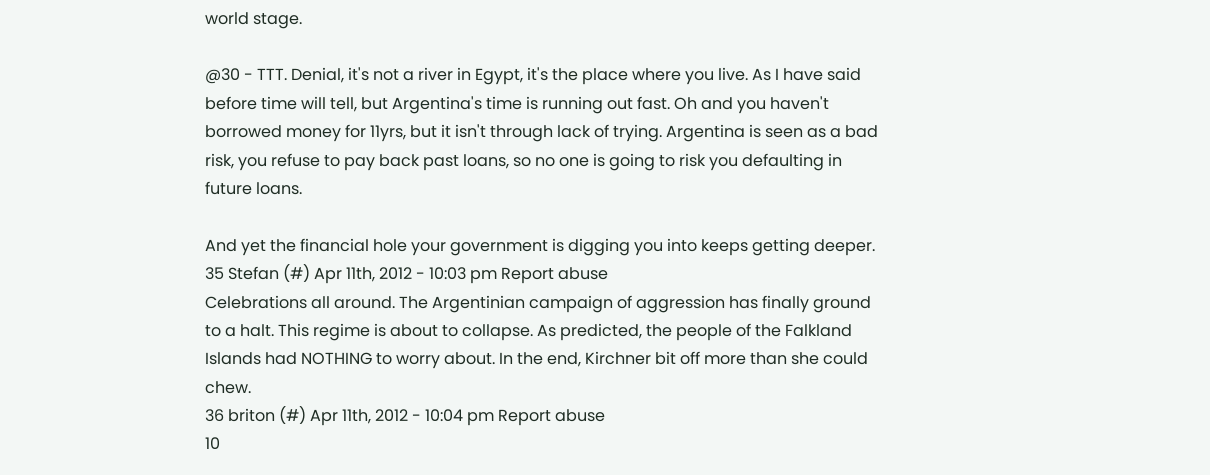world stage.

@30 - TTT. Denial, it's not a river in Egypt, it's the place where you live. As I have said before time will tell, but Argentina's time is running out fast. Oh and you haven't borrowed money for 11yrs, but it isn't through lack of trying. Argentina is seen as a bad risk, you refuse to pay back past loans, so no one is going to risk you defaulting in future loans.

And yet the financial hole your government is digging you into keeps getting deeper.
35 Stefan (#) Apr 11th, 2012 - 10:03 pm Report abuse
Celebrations all around. The Argentinian campaign of aggression has finally ground to a halt. This regime is about to collapse. As predicted, the people of the Falkland Islands had NOTHING to worry about. In the end, Kirchner bit off more than she could chew.
36 briton (#) Apr 11th, 2012 - 10:04 pm Report abuse
10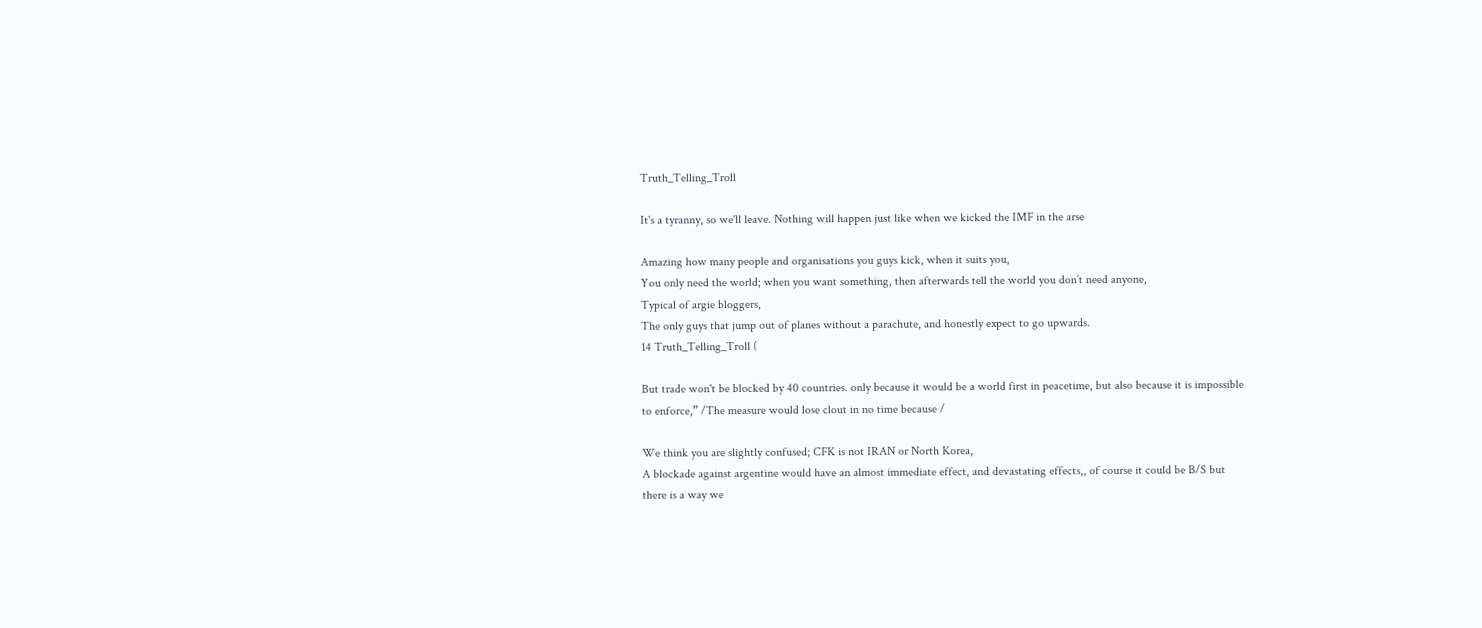Truth_Telling_Troll

It's a tyranny, so we'll leave. Nothing will happen just like when we kicked the IMF in the arse

Amazing how many people and organisations you guys kick, when it suits you,
You only need the world; when you want something, then afterwards tell the world you don’t need anyone,
Typical of argie bloggers,
The only guys that jump out of planes without a parachute, and honestly expect to go upwards.
14 Truth_Telling_Troll (

But trade won't be blocked by 40 countries. only because it would be a world first in peacetime, but also because it is impossible to enforce,” /The measure would lose clout in no time because /

We think you are slightly confused; CFK is not IRAN or North Korea,
A blockade against argentine would have an almost immediate effect, and devastating effects,, of course it could be B/S but there is a way we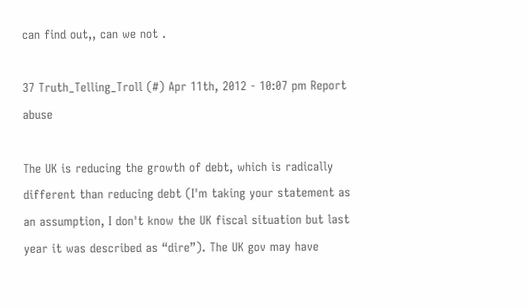can find out,, can we not .

37 Truth_Telling_Troll (#) Apr 11th, 2012 - 10:07 pm Report abuse

The UK is reducing the growth of debt, which is radically different than reducing debt (I'm taking your statement as an assumption, I don't know the UK fiscal situation but last year it was described as “dire”). The UK gov may have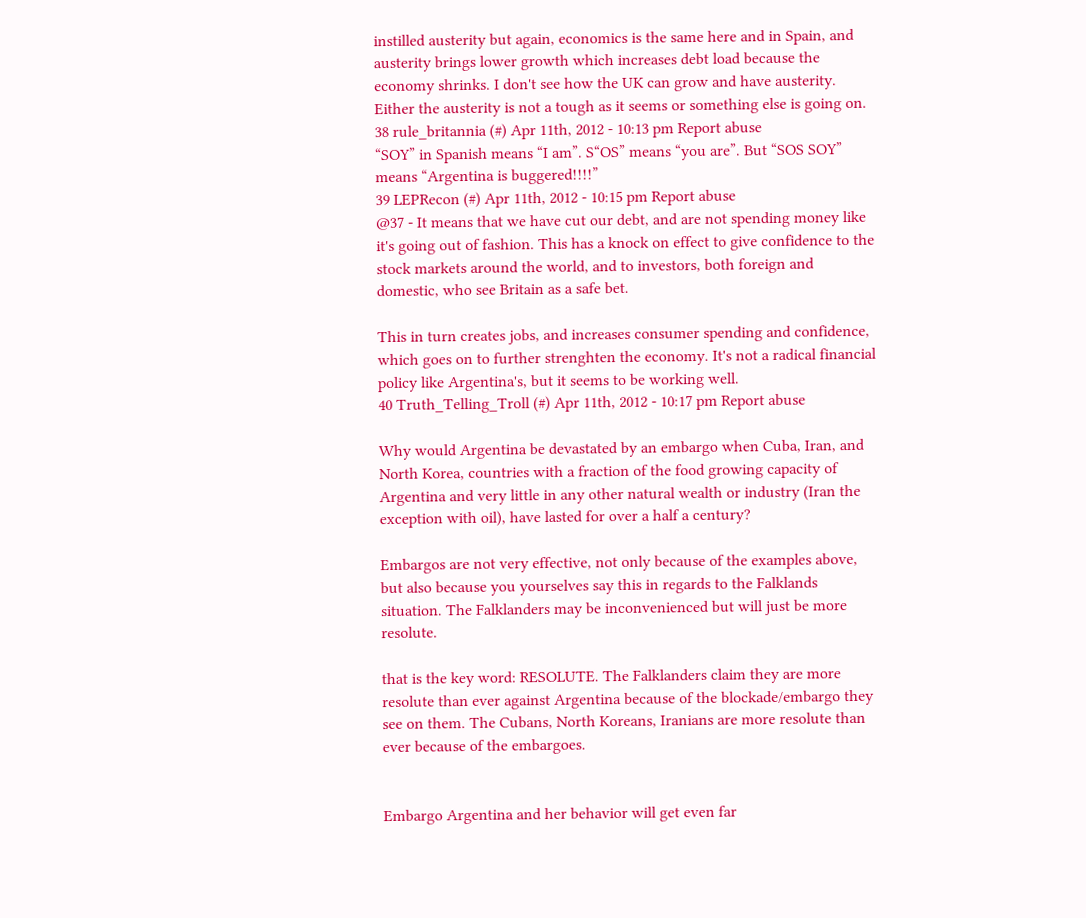instilled austerity but again, economics is the same here and in Spain, and austerity brings lower growth which increases debt load because the economy shrinks. I don't see how the UK can grow and have austerity. Either the austerity is not a tough as it seems or something else is going on.
38 rule_britannia (#) Apr 11th, 2012 - 10:13 pm Report abuse
“SOY” in Spanish means “I am”. S“OS” means “you are”. But “SOS SOY” means “Argentina is buggered!!!!”
39 LEPRecon (#) Apr 11th, 2012 - 10:15 pm Report abuse
@37 - It means that we have cut our debt, and are not spending money like it's going out of fashion. This has a knock on effect to give confidence to the stock markets around the world, and to investors, both foreign and domestic, who see Britain as a safe bet.

This in turn creates jobs, and increases consumer spending and confidence, which goes on to further strenghten the economy. It's not a radical financial policy like Argentina's, but it seems to be working well.
40 Truth_Telling_Troll (#) Apr 11th, 2012 - 10:17 pm Report abuse

Why would Argentina be devastated by an embargo when Cuba, Iran, and North Korea, countries with a fraction of the food growing capacity of Argentina and very little in any other natural wealth or industry (Iran the exception with oil), have lasted for over a half a century?

Embargos are not very effective, not only because of the examples above, but also because you yourselves say this in regards to the Falklands situation. The Falklanders may be inconvenienced but will just be more resolute.

that is the key word: RESOLUTE. The Falklanders claim they are more resolute than ever against Argentina because of the blockade/embargo they see on them. The Cubans, North Koreans, Iranians are more resolute than ever because of the embargoes.


Embargo Argentina and her behavior will get even far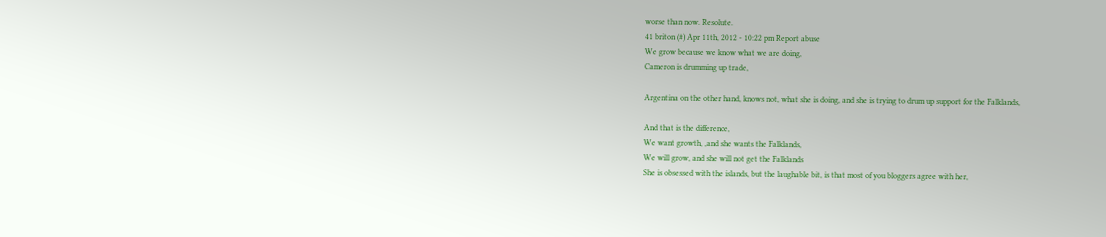worse than now. Resolute.
41 briton (#) Apr 11th, 2012 - 10:22 pm Report abuse
We grow because we know what we are doing,
Cameron is drumming up trade,

Argentina on the other hand, knows not, what she is doing, and she is trying to drum up support for the Falklands,

And that is the difference,
We want growth, ,and she wants the Falklands,
We will grow, and she will not get the Falklands
She is obsessed with the islands, but the laughable bit, is that most of you bloggers agree with her,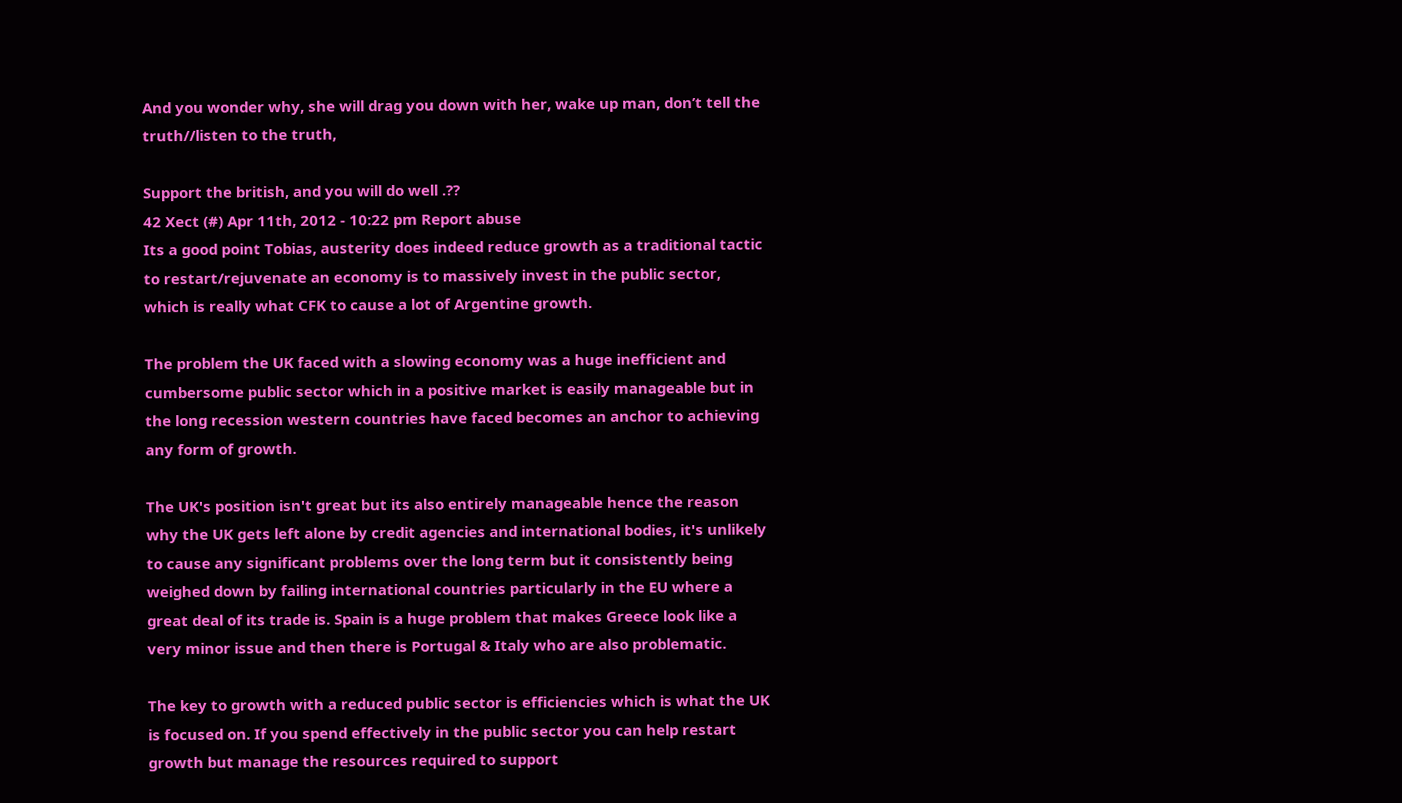And you wonder why, she will drag you down with her, wake up man, don’t tell the truth//listen to the truth,

Support the british, and you will do well .??
42 Xect (#) Apr 11th, 2012 - 10:22 pm Report abuse
Its a good point Tobias, austerity does indeed reduce growth as a traditional tactic to restart/rejuvenate an economy is to massively invest in the public sector, which is really what CFK to cause a lot of Argentine growth.

The problem the UK faced with a slowing economy was a huge inefficient and cumbersome public sector which in a positive market is easily manageable but in the long recession western countries have faced becomes an anchor to achieving any form of growth.

The UK's position isn't great but its also entirely manageable hence the reason why the UK gets left alone by credit agencies and international bodies, it's unlikely to cause any significant problems over the long term but it consistently being weighed down by failing international countries particularly in the EU where a great deal of its trade is. Spain is a huge problem that makes Greece look like a very minor issue and then there is Portugal & Italy who are also problematic.

The key to growth with a reduced public sector is efficiencies which is what the UK is focused on. If you spend effectively in the public sector you can help restart growth but manage the resources required to support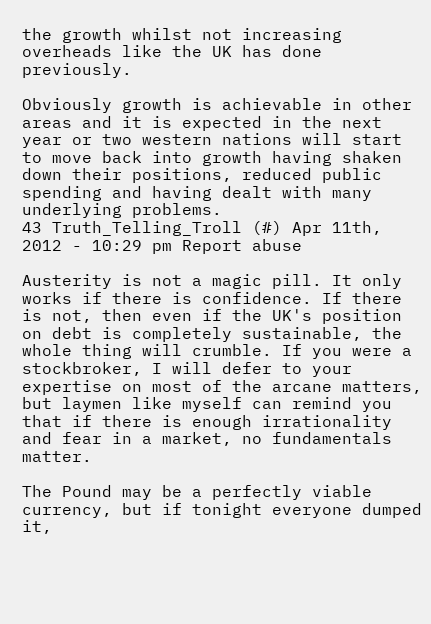the growth whilst not increasing overheads like the UK has done previously.

Obviously growth is achievable in other areas and it is expected in the next year or two western nations will start to move back into growth having shaken down their positions, reduced public spending and having dealt with many underlying problems.
43 Truth_Telling_Troll (#) Apr 11th, 2012 - 10:29 pm Report abuse

Austerity is not a magic pill. It only works if there is confidence. If there is not, then even if the UK's position on debt is completely sustainable, the whole thing will crumble. If you were a stockbroker, I will defer to your expertise on most of the arcane matters, but laymen like myself can remind you that if there is enough irrationality and fear in a market, no fundamentals matter.

The Pound may be a perfectly viable currency, but if tonight everyone dumped it,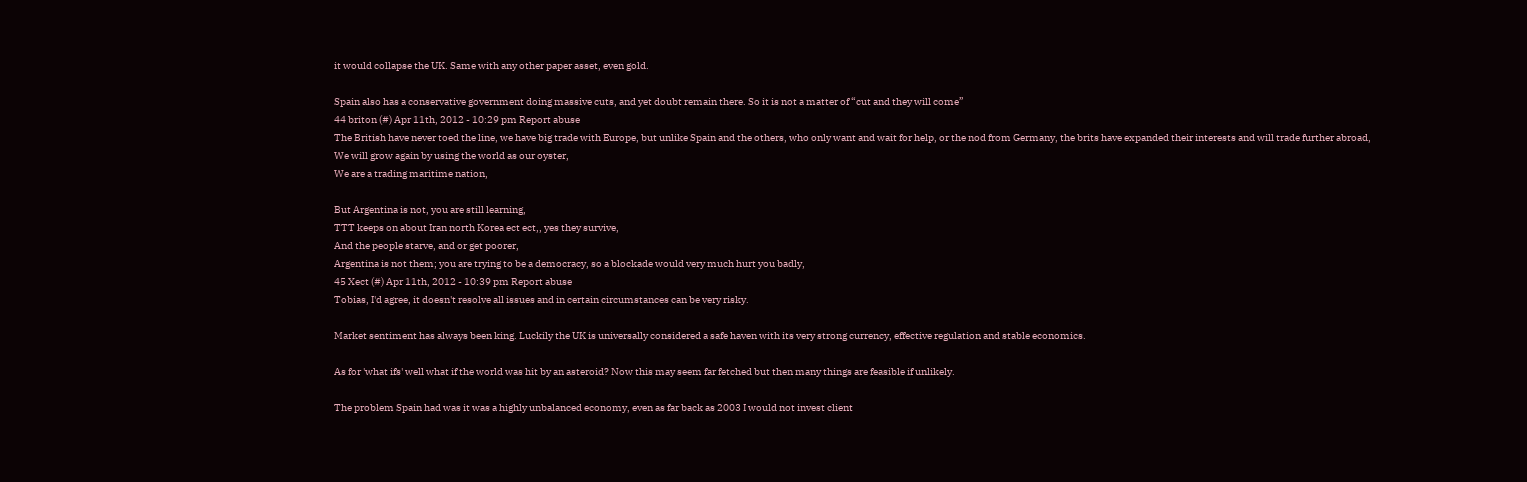it would collapse the UK. Same with any other paper asset, even gold.

Spain also has a conservative government doing massive cuts, and yet doubt remain there. So it is not a matter of “cut and they will come”
44 briton (#) Apr 11th, 2012 - 10:29 pm Report abuse
The British have never toed the line, we have big trade with Europe, but unlike Spain and the others, who only want and wait for help, or the nod from Germany, the brits have expanded their interests and will trade further abroad,
We will grow again by using the world as our oyster,
We are a trading maritime nation,

But Argentina is not, you are still learning,
TTT keeps on about Iran north Korea ect ect,, yes they survive,
And the people starve, and or get poorer,
Argentina is not them; you are trying to be a democracy, so a blockade would very much hurt you badly,
45 Xect (#) Apr 11th, 2012 - 10:39 pm Report abuse
Tobias, I'd agree, it doesn't resolve all issues and in certain circumstances can be very risky.

Market sentiment has always been king. Luckily the UK is universally considered a safe haven with its very strong currency, effective regulation and stable economics.

As for 'what ifs' well what if the world was hit by an asteroid? Now this may seem far fetched but then many things are feasible if unlikely.

The problem Spain had was it was a highly unbalanced economy, even as far back as 2003 I would not invest client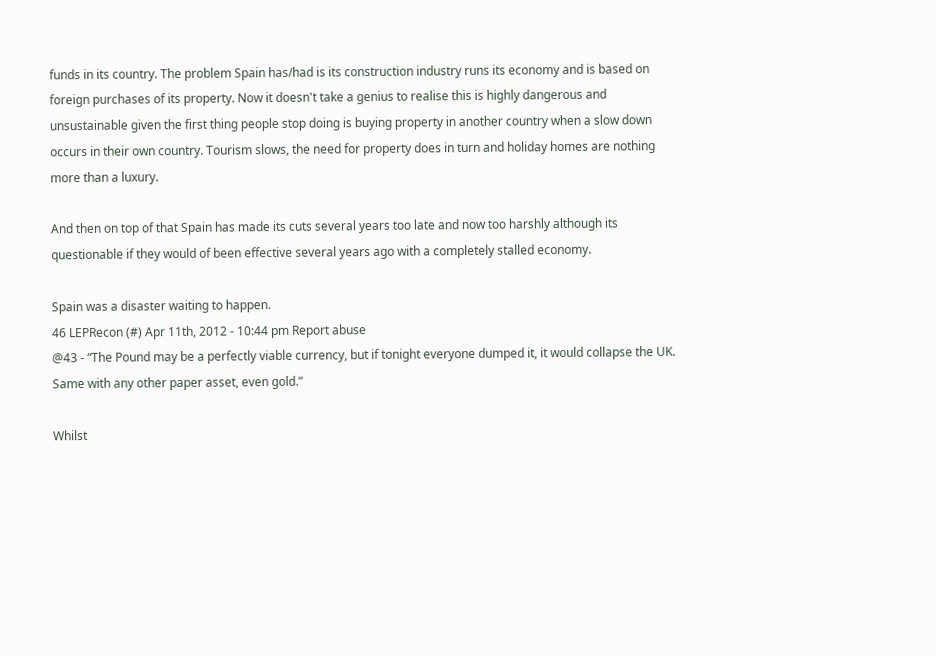funds in its country. The problem Spain has/had is its construction industry runs its economy and is based on foreign purchases of its property. Now it doesn't take a genius to realise this is highly dangerous and unsustainable given the first thing people stop doing is buying property in another country when a slow down occurs in their own country. Tourism slows, the need for property does in turn and holiday homes are nothing more than a luxury.

And then on top of that Spain has made its cuts several years too late and now too harshly although its questionable if they would of been effective several years ago with a completely stalled economy.

Spain was a disaster waiting to happen.
46 LEPRecon (#) Apr 11th, 2012 - 10:44 pm Report abuse
@43 - “The Pound may be a perfectly viable currency, but if tonight everyone dumped it, it would collapse the UK. Same with any other paper asset, even gold.”

Whilst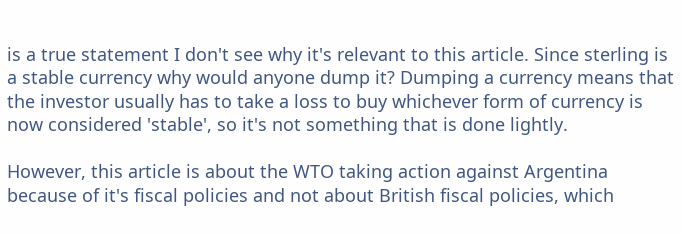is a true statement I don't see why it's relevant to this article. Since sterling is a stable currency why would anyone dump it? Dumping a currency means that the investor usually has to take a loss to buy whichever form of currency is now considered 'stable', so it's not something that is done lightly.

However, this article is about the WTO taking action against Argentina because of it's fiscal policies and not about British fiscal policies, which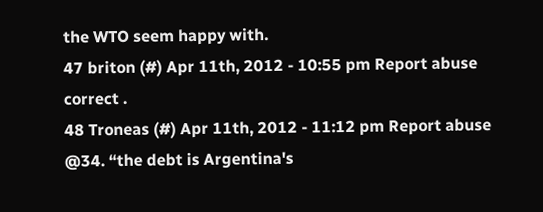the WTO seem happy with.
47 briton (#) Apr 11th, 2012 - 10:55 pm Report abuse
correct .
48 Troneas (#) Apr 11th, 2012 - 11:12 pm Report abuse
@34. “the debt is Argentina's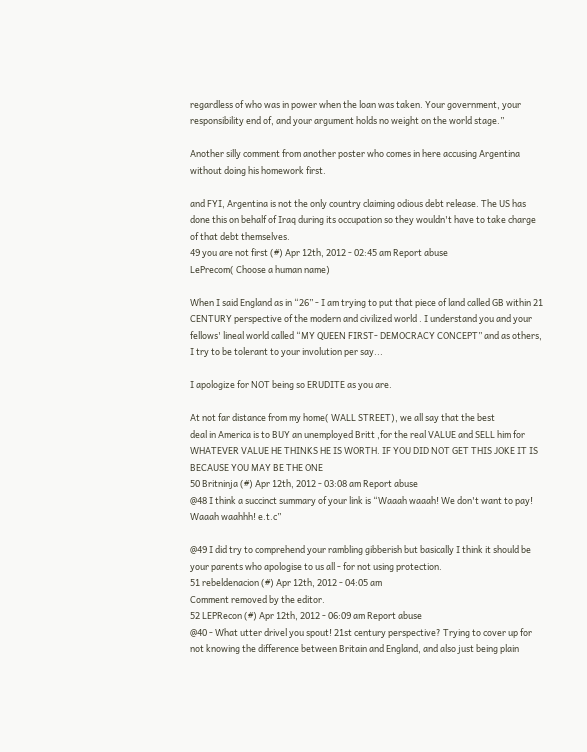regardless of who was in power when the loan was taken. Your government, your responsibility end of, and your argument holds no weight on the world stage.”

Another silly comment from another poster who comes in here accusing Argentina without doing his homework first.

and FYI, Argentina is not the only country claiming odious debt release. The US has done this on behalf of Iraq during its occupation so they wouldn't have to take charge of that debt themselves.
49 you are not first (#) Apr 12th, 2012 - 02:45 am Report abuse
LePrecom( Choose a human name)

When I said England as in “26” - I am trying to put that piece of land called GB within 21 CENTURY perspective of the modern and civilized world . I understand you and your fellows' lineal world called “MY QUEEN FIRST- DEMOCRACY CONCEPT” and as others, I try to be tolerant to your involution per say...

I apologize for NOT being so ERUDITE as you are.

At not far distance from my home( WALL STREET), we all say that the best
deal in America is to BUY an unemployed Britt ,for the real VALUE and SELL him for WHATEVER VALUE HE THINKS HE IS WORTH. IF YOU DID NOT GET THIS JOKE IT IS BECAUSE YOU MAY BE THE ONE
50 Britninja (#) Apr 12th, 2012 - 03:08 am Report abuse
@48 I think a succinct summary of your link is “Waaah waaah! We don't want to pay! Waaah waahhh! e.t.c”

@49 I did try to comprehend your rambling gibberish but basically I think it should be your parents who apologise to us all - for not using protection.
51 rebeldenacion (#) Apr 12th, 2012 - 04:05 am
Comment removed by the editor.
52 LEPRecon (#) Apr 12th, 2012 - 06:09 am Report abuse
@40 - What utter drivel you spout! 21st century perspective? Trying to cover up for not knowing the difference between Britain and England, and also just being plain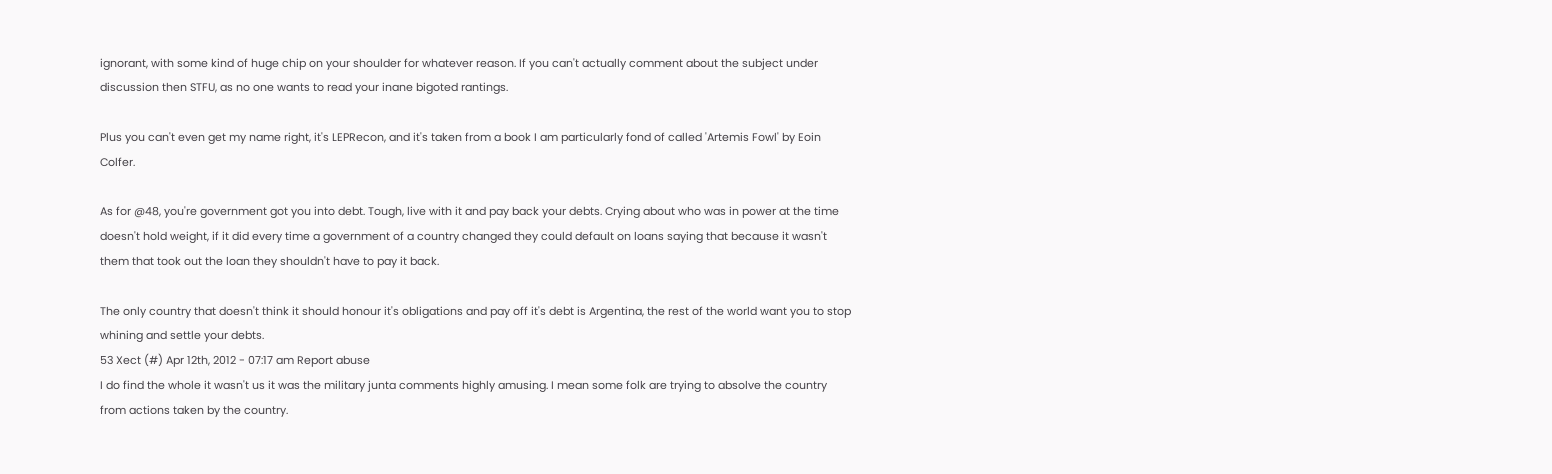ignorant, with some kind of huge chip on your shoulder for whatever reason. If you can't actually comment about the subject under discussion then STFU, as no one wants to read your inane bigoted rantings.

Plus you can't even get my name right, it's LEPRecon, and it's taken from a book I am particularly fond of called 'Artemis Fowl' by Eoin Colfer.

As for @48, you're government got you into debt. Tough, live with it and pay back your debts. Crying about who was in power at the time doesn't hold weight, if it did every time a government of a country changed they could default on loans saying that because it wasn't them that took out the loan they shouldn't have to pay it back.

The only country that doesn't think it should honour it's obligations and pay off it's debt is Argentina, the rest of the world want you to stop whining and settle your debts.
53 Xect (#) Apr 12th, 2012 - 07:17 am Report abuse
I do find the whole it wasn't us it was the military junta comments highly amusing. I mean some folk are trying to absolve the country from actions taken by the country.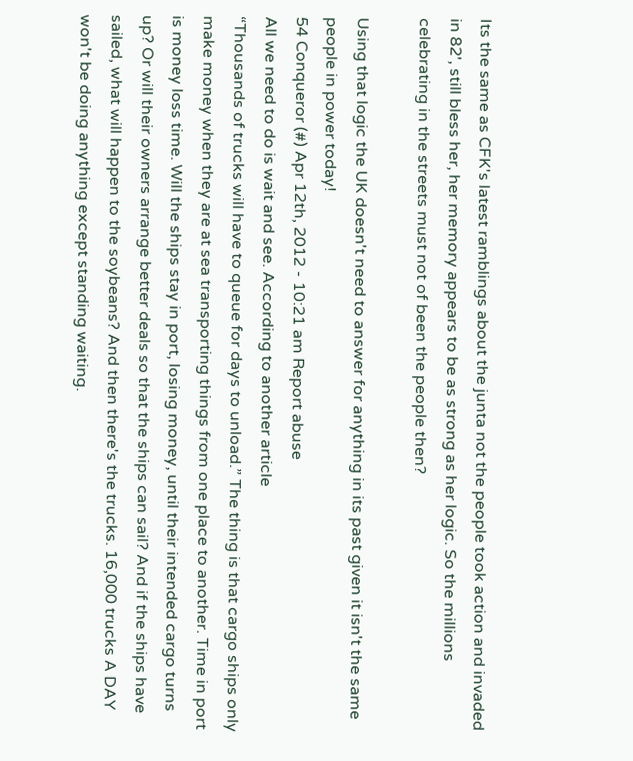Its the same as CFK's latest ramblings about the junta not the people took action and invaded in 82', still bless her, her memory appears to be as strong as her logic. So the millions celebrating in the streets must not of been the people then?

Using that logic the UK doesn't need to answer for anything in its past given it isn't the same people in power today!
54 Conqueror (#) Apr 12th, 2012 - 10:21 am Report abuse
All we need to do is wait and see. According to another article
“Thousands of trucks will have to queue for days to unload.” The thing is that cargo ships only make money when they are at sea transporting things from one place to another. Time in port is money loss time. Will the ships stay in port, losing money, until their intended cargo turns up? Or will their owners arrange better deals so that the ships can sail? And if the ships have sailed, what will happen to the soybeans? And then there's the trucks. 16,000 trucks A DAY won't be doing anything except standing waiting.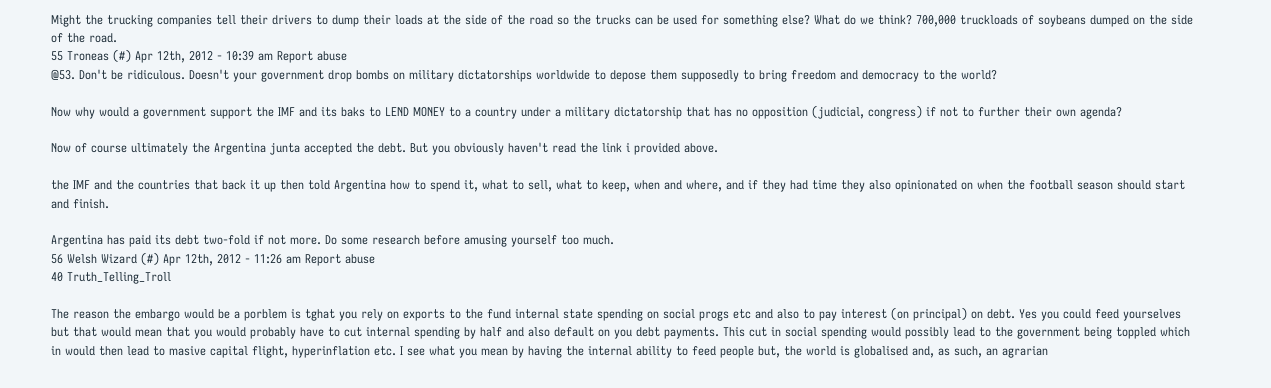Might the trucking companies tell their drivers to dump their loads at the side of the road so the trucks can be used for something else? What do we think? 700,000 truckloads of soybeans dumped on the side of the road.
55 Troneas (#) Apr 12th, 2012 - 10:39 am Report abuse
@53. Don't be ridiculous. Doesn't your government drop bombs on military dictatorships worldwide to depose them supposedly to bring freedom and democracy to the world?

Now why would a government support the IMF and its baks to LEND MONEY to a country under a military dictatorship that has no opposition (judicial, congress) if not to further their own agenda?

Now of course ultimately the Argentina junta accepted the debt. But you obviously haven't read the link i provided above.

the IMF and the countries that back it up then told Argentina how to spend it, what to sell, what to keep, when and where, and if they had time they also opinionated on when the football season should start and finish.

Argentina has paid its debt two-fold if not more. Do some research before amusing yourself too much.
56 Welsh Wizard (#) Apr 12th, 2012 - 11:26 am Report abuse
40 Truth_Telling_Troll

The reason the embargo would be a porblem is tghat you rely on exports to the fund internal state spending on social progs etc and also to pay interest (on principal) on debt. Yes you could feed yourselves but that would mean that you would probably have to cut internal spending by half and also default on you debt payments. This cut in social spending would possibly lead to the government being toppled which in would then lead to masive capital flight, hyperinflation etc. I see what you mean by having the internal ability to feed people but, the world is globalised and, as such, an agrarian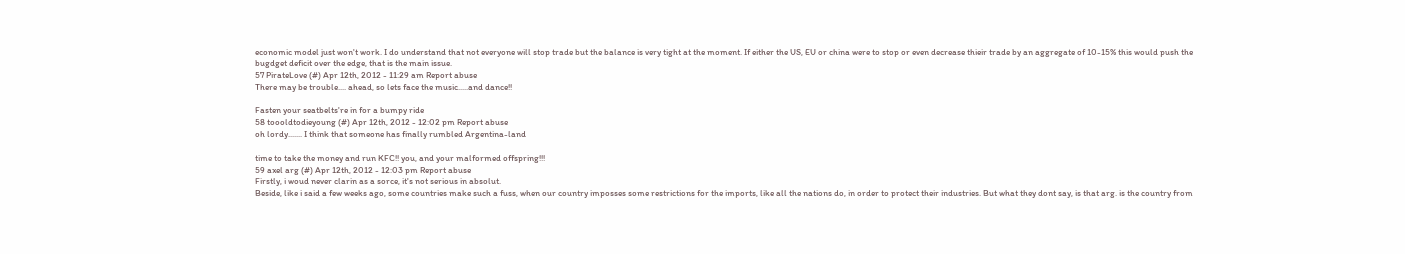economic model just won't work. I do understand that not everyone will stop trade but the balance is very tight at the moment. If either the US, EU or china were to stop or even decrease thieir trade by an aggregate of 10-15% this would push the bugdget deficit over the edge, that is the main issue.
57 PirateLove (#) Apr 12th, 2012 - 11:29 am Report abuse
There may be trouble.... ahead, so lets face the music.....and dance!!

Fasten your seatbelts're in for a bumpy ride
58 toooldtodieyoung (#) Apr 12th, 2012 - 12:02 pm Report abuse
oh lordy....... I think that someone has finally rumbled Argentina-land

time to take the money and run KFC!! you, and your malformed offspring!!!
59 axel arg (#) Apr 12th, 2012 - 12:03 pm Report abuse
Firstly, i woud never clarin as a sorce, it's not serious in absolut.
Beside, like i said a few weeks ago, some countries make such a fuss, when our country imposses some restrictions for the imports, like all the nations do, in order to protect their industries. But what they dont say, is that arg. is the country from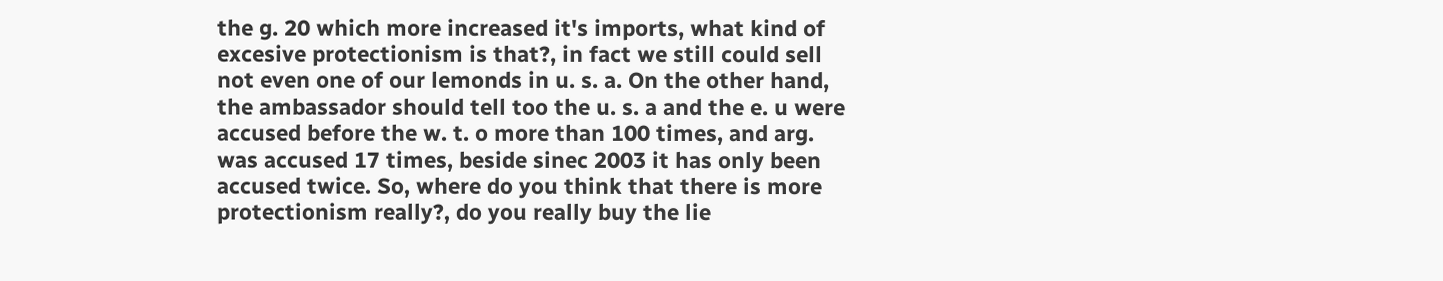the g. 20 which more increased it's imports, what kind of excesive protectionism is that?, in fact we still could sell not even one of our lemonds in u. s. a. On the other hand, the ambassador should tell too the u. s. a and the e. u were accused before the w. t. o more than 100 times, and arg. was accused 17 times, beside sinec 2003 it has only been accused twice. So, where do you think that there is more protectionism really?, do you really buy the lie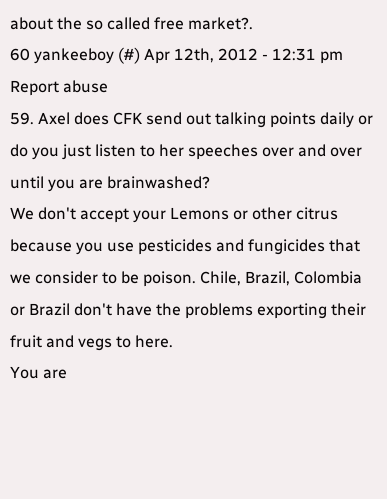about the so called free market?.
60 yankeeboy (#) Apr 12th, 2012 - 12:31 pm Report abuse
59. Axel does CFK send out talking points daily or do you just listen to her speeches over and over until you are brainwashed?
We don't accept your Lemons or other citrus because you use pesticides and fungicides that we consider to be poison. Chile, Brazil, Colombia or Brazil don't have the problems exporting their fruit and vegs to here.
You are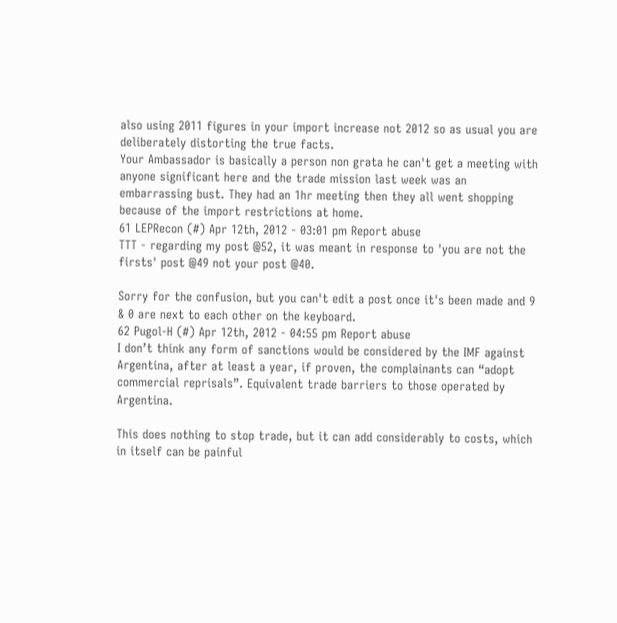also using 2011 figures in your import increase not 2012 so as usual you are deliberately distorting the true facts.
Your Ambassador is basically a person non grata he can't get a meeting with anyone significant here and the trade mission last week was an embarrassing bust. They had an 1hr meeting then they all went shopping because of the import restrictions at home.
61 LEPRecon (#) Apr 12th, 2012 - 03:01 pm Report abuse
TTT - regarding my post @52, it was meant in response to 'you are not the firsts' post @49 not your post @40.

Sorry for the confusion, but you can't edit a post once it's been made and 9 & 0 are next to each other on the keyboard.
62 Pugol-H (#) Apr 12th, 2012 - 04:55 pm Report abuse
I don’t think any form of sanctions would be considered by the IMF against Argentina, after at least a year, if proven, the complainants can “adopt commercial reprisals”. Equivalent trade barriers to those operated by Argentina.

This does nothing to stop trade, but it can add considerably to costs, which in itself can be painful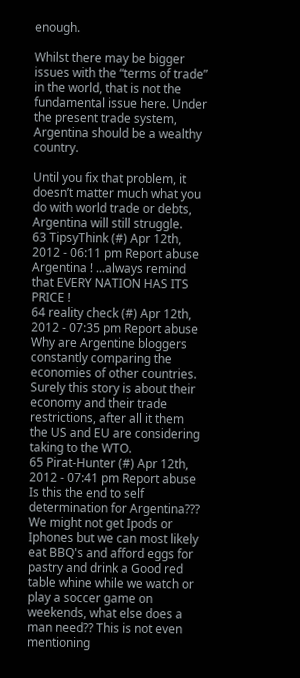enough.

Whilst there may be bigger issues with the “terms of trade” in the world, that is not the fundamental issue here. Under the present trade system, Argentina should be a wealthy country.

Until you fix that problem, it doesn’t matter much what you do with world trade or debts, Argentina will still struggle.
63 TipsyThink (#) Apr 12th, 2012 - 06:11 pm Report abuse
Argentina ! ...always remind that EVERY NATION HAS ITS PRICE !
64 reality check (#) Apr 12th, 2012 - 07:35 pm Report abuse
Why are Argentine bloggers constantly comparing the economies of other countries. Surely this story is about their economy and their trade restrictions, after all it them the US and EU are considering taking to the WTO.
65 Pirat-Hunter (#) Apr 12th, 2012 - 07:41 pm Report abuse
Is this the end to self determination for Argentina??? We might not get Ipods or Iphones but we can most likely eat BBQ's and afford eggs for pastry and drink a Good red table whine while we watch or play a soccer game on weekends, what else does a man need?? This is not even mentioning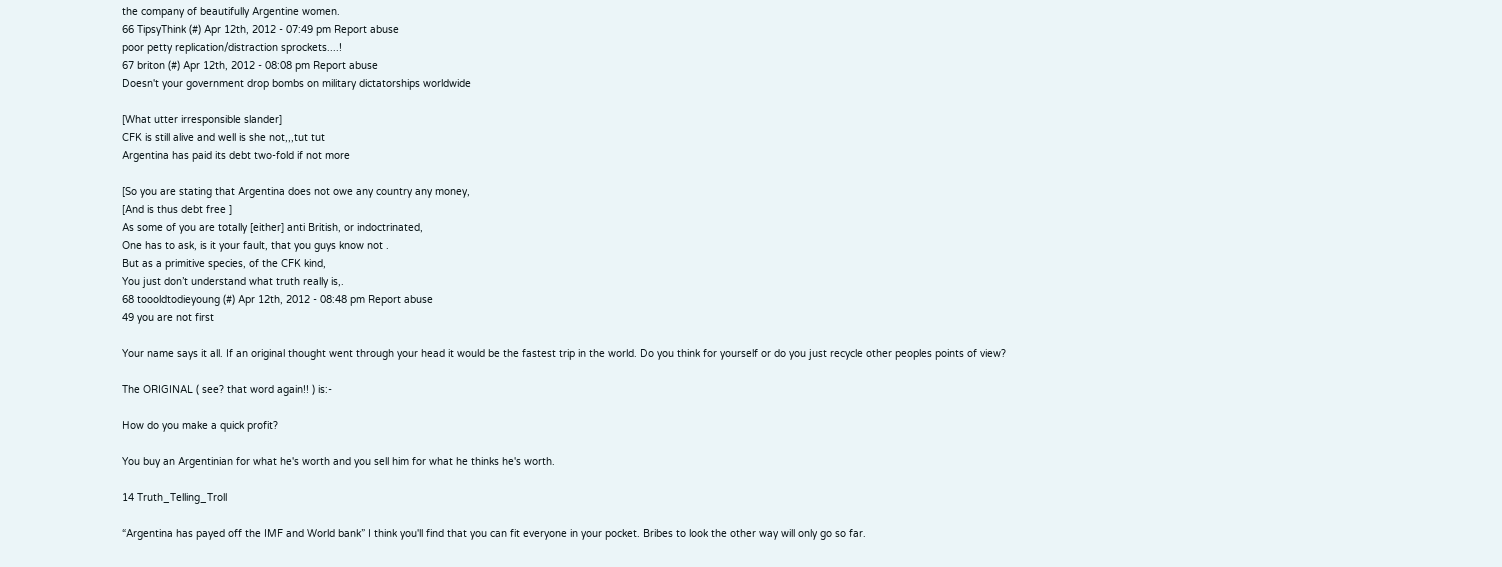the company of beautifully Argentine women.
66 TipsyThink (#) Apr 12th, 2012 - 07:49 pm Report abuse
poor petty replication/distraction sprockets....!
67 briton (#) Apr 12th, 2012 - 08:08 pm Report abuse
Doesn't your government drop bombs on military dictatorships worldwide

[What utter irresponsible slander]
CFK is still alive and well is she not,,,tut tut
Argentina has paid its debt two-fold if not more

[So you are stating that Argentina does not owe any country any money,
[And is thus debt free ]
As some of you are totally [either] anti British, or indoctrinated,
One has to ask, is it your fault, that you guys know not .
But as a primitive species, of the CFK kind,
You just don’t understand what truth really is,.
68 toooldtodieyoung (#) Apr 12th, 2012 - 08:48 pm Report abuse
49 you are not first

Your name says it all. If an original thought went through your head it would be the fastest trip in the world. Do you think for yourself or do you just recycle other peoples points of view?

The ORIGINAL ( see? that word again!! ) is:-

How do you make a quick profit?

You buy an Argentinian for what he's worth and you sell him for what he thinks he's worth.

14 Truth_Telling_Troll

“Argentina has payed off the IMF and World bank” I think you'll find that you can fit everyone in your pocket. Bribes to look the other way will only go so far.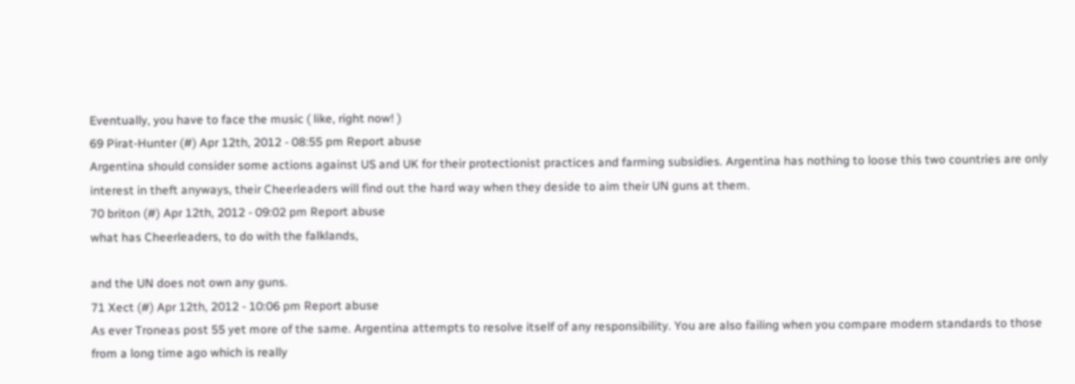Eventually, you have to face the music ( like, right now! )
69 Pirat-Hunter (#) Apr 12th, 2012 - 08:55 pm Report abuse
Argentina should consider some actions against US and UK for their protectionist practices and farming subsidies. Argentina has nothing to loose this two countries are only interest in theft anyways, their Cheerleaders will find out the hard way when they deside to aim their UN guns at them.
70 briton (#) Apr 12th, 2012 - 09:02 pm Report abuse
what has Cheerleaders, to do with the falklands,

and the UN does not own any guns.
71 Xect (#) Apr 12th, 2012 - 10:06 pm Report abuse
As ever Troneas post 55 yet more of the same. Argentina attempts to resolve itself of any responsibility. You are also failing when you compare modern standards to those from a long time ago which is really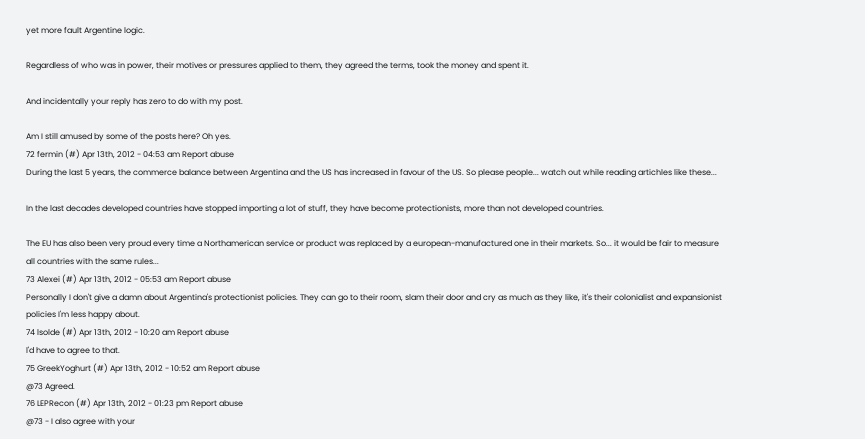yet more fault Argentine logic.

Regardless of who was in power, their motives or pressures applied to them, they agreed the terms, took the money and spent it.

And incidentally your reply has zero to do with my post.

Am I still amused by some of the posts here? Oh yes.
72 fermin (#) Apr 13th, 2012 - 04:53 am Report abuse
During the last 5 years, the commerce balance between Argentina and the US has increased in favour of the US. So please people... watch out while reading artichles like these...

In the last decades developed countries have stopped importing a lot of stuff, they have become protectionists, more than not developed countries.

The EU has also been very proud every time a Northamerican service or product was replaced by a european-manufactured one in their markets. So... it would be fair to measure all countries with the same rules...
73 Alexei (#) Apr 13th, 2012 - 05:53 am Report abuse
Personally I don't give a damn about Argentina's protectionist policies. They can go to their room, slam their door and cry as much as they like, it's their colonialist and expansionist policies I'm less happy about.
74 lsolde (#) Apr 13th, 2012 - 10:20 am Report abuse
l'd have to agree to that.
75 GreekYoghurt (#) Apr 13th, 2012 - 10:52 am Report abuse
@73 Agreed.
76 LEPRecon (#) Apr 13th, 2012 - 01:23 pm Report abuse
@73 - I also agree with your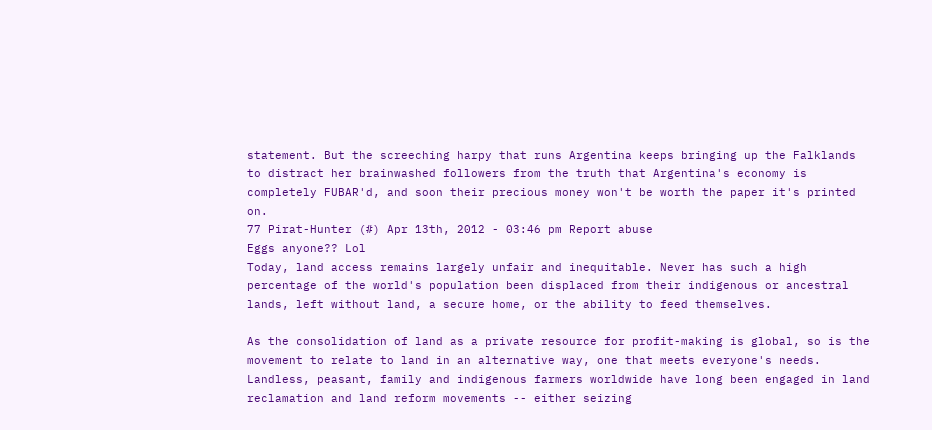statement. But the screeching harpy that runs Argentina keeps bringing up the Falklands to distract her brainwashed followers from the truth that Argentina's economy is completely FUBAR'd, and soon their precious money won't be worth the paper it's printed on.
77 Pirat-Hunter (#) Apr 13th, 2012 - 03:46 pm Report abuse
Eggs anyone?? Lol
Today, land access remains largely unfair and inequitable. Never has such a high percentage of the world's population been displaced from their indigenous or ancestral lands, left without land, a secure home, or the ability to feed themselves.

As the consolidation of land as a private resource for profit-making is global, so is the movement to relate to land in an alternative way, one that meets everyone's needs. Landless, peasant, family and indigenous farmers worldwide have long been engaged in land reclamation and land reform movements -- either seizing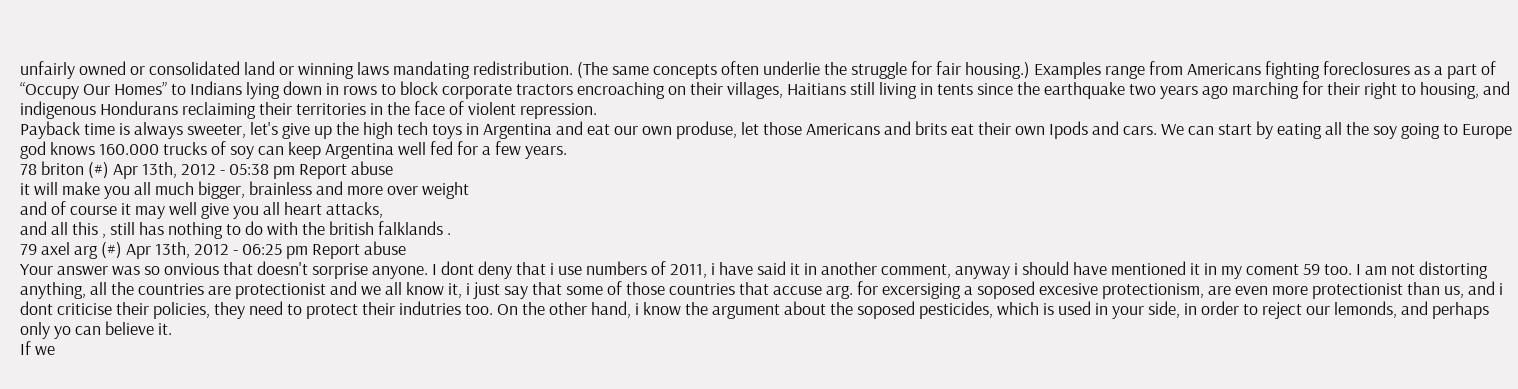unfairly owned or consolidated land or winning laws mandating redistribution. (The same concepts often underlie the struggle for fair housing.) Examples range from Americans fighting foreclosures as a part of “Occupy Our Homes” to Indians lying down in rows to block corporate tractors encroaching on their villages, Haitians still living in tents since the earthquake two years ago marching for their right to housing, and indigenous Hondurans reclaiming their territories in the face of violent repression.
Payback time is always sweeter, let's give up the high tech toys in Argentina and eat our own produse, let those Americans and brits eat their own Ipods and cars. We can start by eating all the soy going to Europe god knows 160.000 trucks of soy can keep Argentina well fed for a few years.
78 briton (#) Apr 13th, 2012 - 05:38 pm Report abuse
it will make you all much bigger, brainless and more over weight
and of course it may well give you all heart attacks,
and all this , still has nothing to do with the british falklands .
79 axel arg (#) Apr 13th, 2012 - 06:25 pm Report abuse
Your answer was so onvious that doesn't sorprise anyone. I dont deny that i use numbers of 2011, i have said it in another comment, anyway i should have mentioned it in my coment 59 too. I am not distorting anything, all the countries are protectionist and we all know it, i just say that some of those countries that accuse arg. for excersiging a soposed excesive protectionism, are even more protectionist than us, and i dont criticise their policies, they need to protect their indutries too. On the other hand, i know the argument about the soposed pesticides, which is used in your side, in order to reject our lemonds, and perhaps only yo can believe it.
If we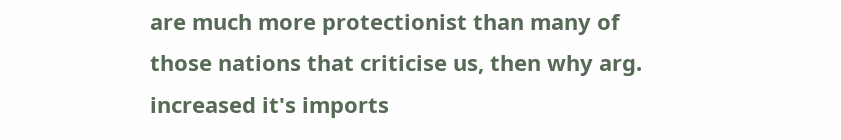are much more protectionist than many of those nations that criticise us, then why arg. increased it's imports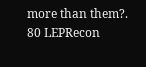more than them?.
80 LEPRecon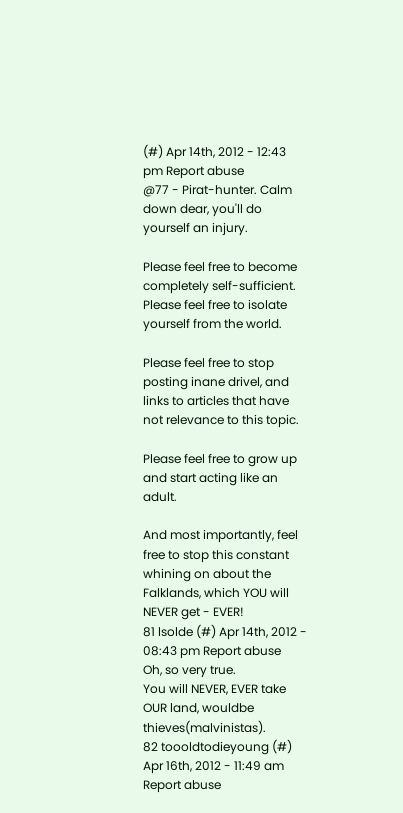(#) Apr 14th, 2012 - 12:43 pm Report abuse
@77 - Pirat-hunter. Calm down dear, you'll do yourself an injury.

Please feel free to become completely self-sufficient. Please feel free to isolate yourself from the world.

Please feel free to stop posting inane drivel, and links to articles that have not relevance to this topic.

Please feel free to grow up and start acting like an adult.

And most importantly, feel free to stop this constant whining on about the Falklands, which YOU will NEVER get - EVER!
81 lsolde (#) Apr 14th, 2012 - 08:43 pm Report abuse
Oh, so very true.
You will NEVER, EVER take OUR land, wouldbe thieves(malvinistas).
82 toooldtodieyoung (#) Apr 16th, 2012 - 11:49 am Report abuse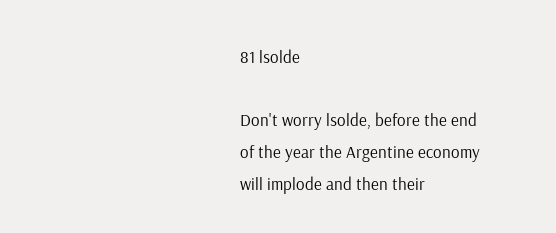81 lsolde

Don't worry lsolde, before the end of the year the Argentine economy will implode and then their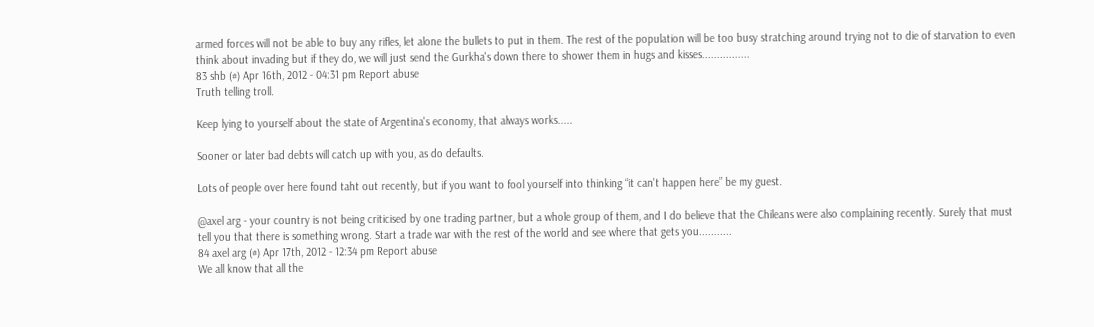armed forces will not be able to buy any rifles, let alone the bullets to put in them. The rest of the population will be too busy stratching around trying not to die of starvation to even think about invading but if they do, we will just send the Gurkha's down there to shower them in hugs and kisses................
83 shb (#) Apr 16th, 2012 - 04:31 pm Report abuse
Truth telling troll.

Keep lying to yourself about the state of Argentina's economy, that always works.....

Sooner or later bad debts will catch up with you, as do defaults.

Lots of people over here found taht out recently, but if you want to fool yourself into thinking “it can't happen here” be my guest.

@axel arg - your country is not being criticised by one trading partner, but a whole group of them, and I do believe that the Chileans were also complaining recently. Surely that must tell you that there is something wrong. Start a trade war with the rest of the world and see where that gets you...........
84 axel arg (#) Apr 17th, 2012 - 12:34 pm Report abuse
We all know that all the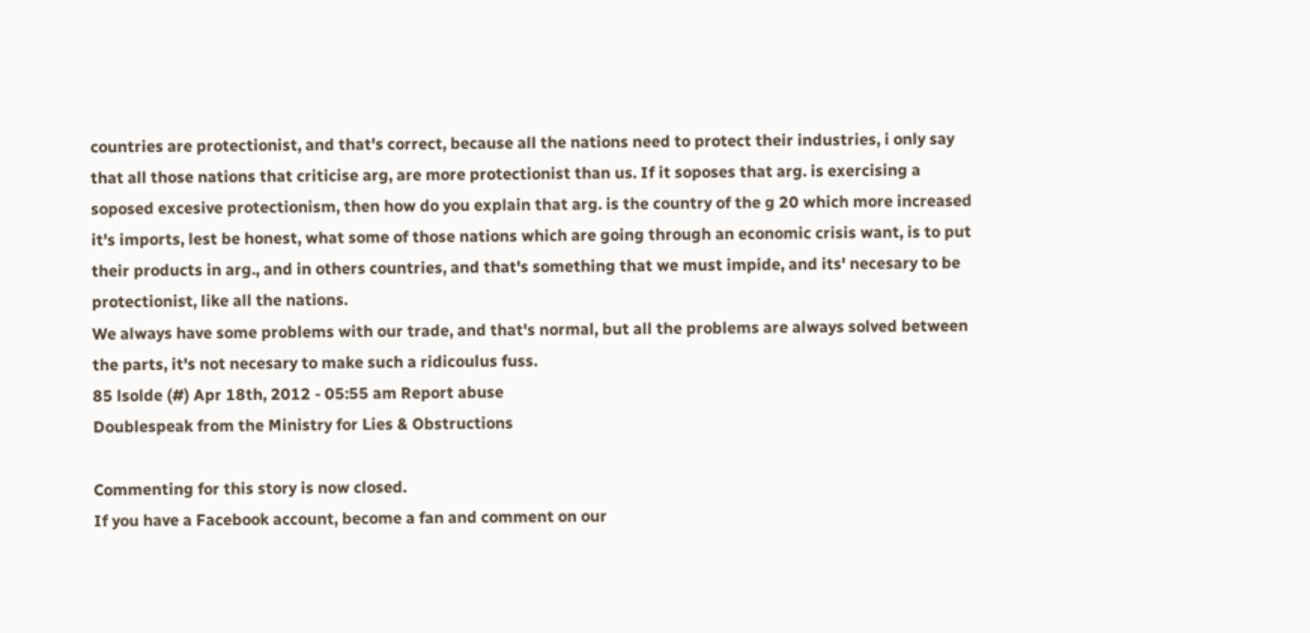countries are protectionist, and that's correct, because all the nations need to protect their industries, i only say that all those nations that criticise arg, are more protectionist than us. If it soposes that arg. is exercising a soposed excesive protectionism, then how do you explain that arg. is the country of the g 20 which more increased it's imports, lest be honest, what some of those nations which are going through an economic crisis want, is to put their products in arg., and in others countries, and that's something that we must impide, and its' necesary to be protectionist, like all the nations.
We always have some problems with our trade, and that's normal, but all the problems are always solved between the parts, it's not necesary to make such a ridicoulus fuss.
85 lsolde (#) Apr 18th, 2012 - 05:55 am Report abuse
Doublespeak from the Ministry for Lies & Obstructions

Commenting for this story is now closed.
If you have a Facebook account, become a fan and comment on our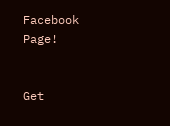Facebook Page!


Get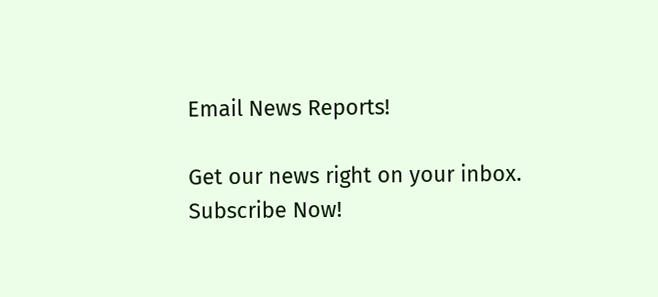Email News Reports!

Get our news right on your inbox.
Subscribe Now!